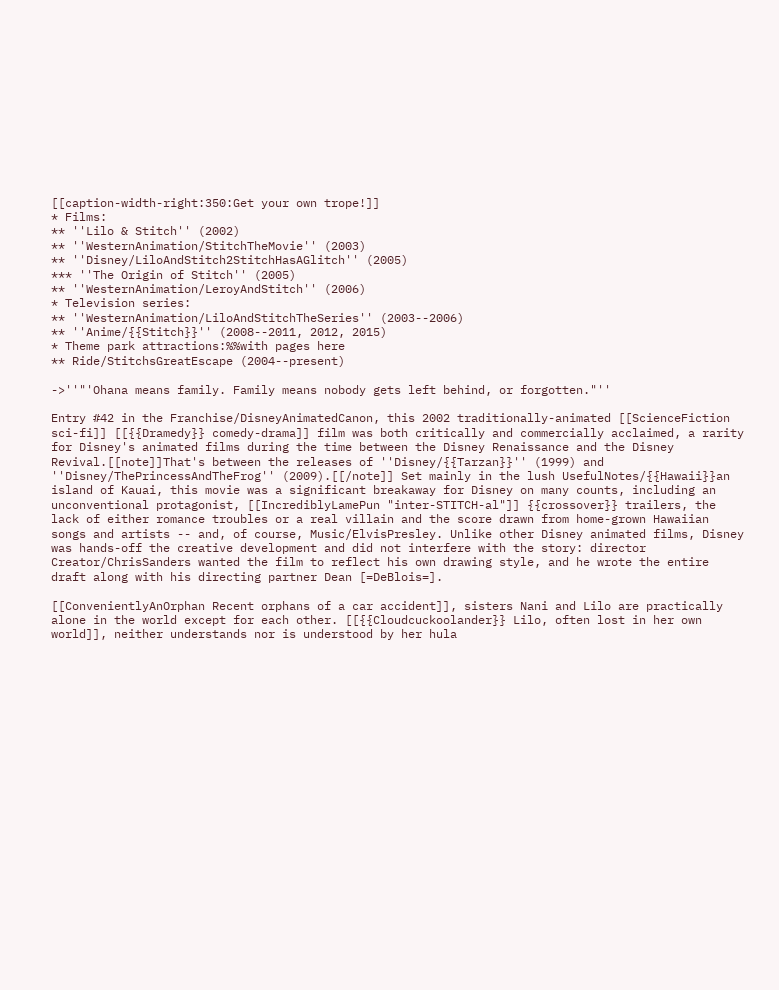[[caption-width-right:350:Get your own trope!]]
* Films:
** ''Lilo & Stitch'' (2002)
** ''WesternAnimation/StitchTheMovie'' (2003)
** ''Disney/LiloAndStitch2StitchHasAGlitch'' (2005)
*** ''The Origin of Stitch'' (2005)
** ''WesternAnimation/LeroyAndStitch'' (2006)
* Television series:
** ''WesternAnimation/LiloAndStitchTheSeries'' (2003--2006)
** ''Anime/{{Stitch}}'' (2008--2011, 2012, 2015)
* Theme park attractions:%%with pages here
** Ride/StitchsGreatEscape (2004--present)

->''"'Ohana means family. Family means nobody gets left behind, or forgotten."''

Entry #42 in the Franchise/DisneyAnimatedCanon, this 2002 traditionally-animated [[ScienceFiction sci-fi]] [[{{Dramedy}} comedy-drama]] film was both critically and commercially acclaimed, a rarity for Disney's animated films during the time between the Disney Renaissance and the Disney Revival.[[note]]That's between the releases of ''Disney/{{Tarzan}}'' (1999) and ''Disney/ThePrincessAndTheFrog'' (2009).[[/note]] Set mainly in the lush UsefulNotes/{{Hawaii}}an island of Kauai, this movie was a significant breakaway for Disney on many counts, including an unconventional protagonist, [[IncrediblyLamePun "inter-STITCH-al"]] {{crossover}} trailers, the lack of either romance troubles or a real villain and the score drawn from home-grown Hawaiian songs and artists -- and, of course, Music/ElvisPresley. Unlike other Disney animated films, Disney was hands-off the creative development and did not interfere with the story: director Creator/ChrisSanders wanted the film to reflect his own drawing style, and he wrote the entire draft along with his directing partner Dean [=DeBlois=].

[[ConvenientlyAnOrphan Recent orphans of a car accident]], sisters Nani and Lilo are practically alone in the world except for each other. [[{{Cloudcuckoolander}} Lilo, often lost in her own world]], neither understands nor is understood by her hula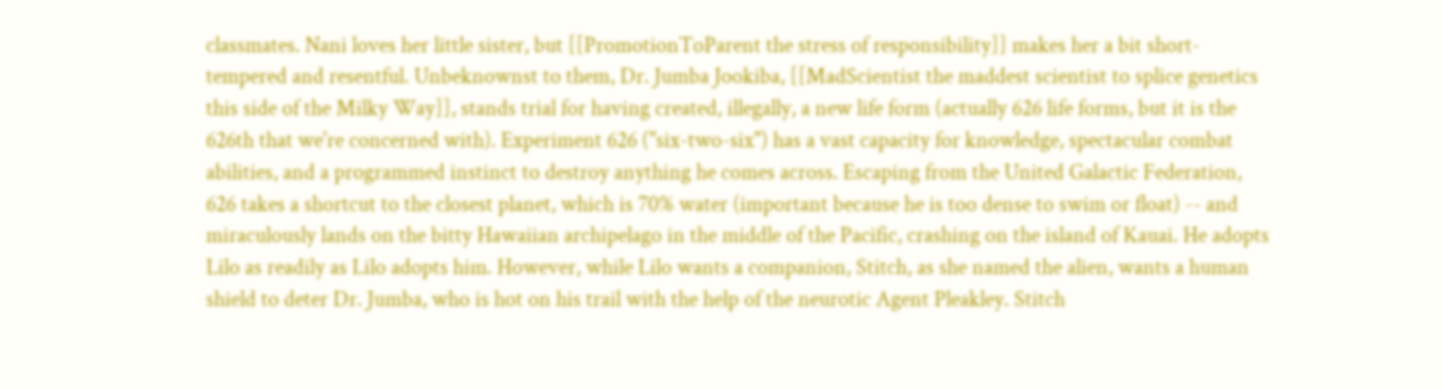classmates. Nani loves her little sister, but [[PromotionToParent the stress of responsibility]] makes her a bit short-tempered and resentful. Unbeknownst to them, Dr. Jumba Jookiba, [[MadScientist the maddest scientist to splice genetics this side of the Milky Way]], stands trial for having created, illegally, a new life form (actually 626 life forms, but it is the 626th that we're concerned with). Experiment 626 ("six-two-six") has a vast capacity for knowledge, spectacular combat abilities, and a programmed instinct to destroy anything he comes across. Escaping from the United Galactic Federation, 626 takes a shortcut to the closest planet, which is 70% water (important because he is too dense to swim or float) -- and miraculously lands on the bitty Hawaiian archipelago in the middle of the Pacific, crashing on the island of Kauai. He adopts Lilo as readily as Lilo adopts him. However, while Lilo wants a companion, Stitch, as she named the alien, wants a human shield to deter Dr. Jumba, who is hot on his trail with the help of the neurotic Agent Pleakley. Stitch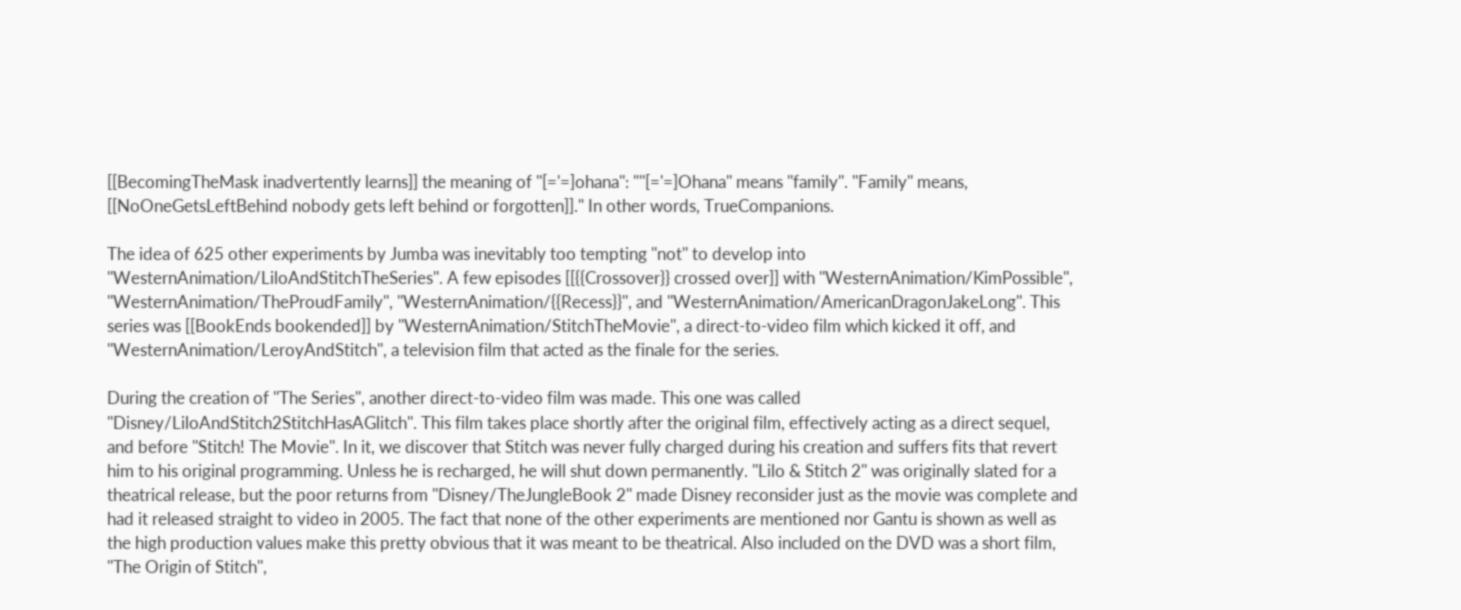[[BecomingTheMask inadvertently learns]] the meaning of ''[='=]ohana'': "''[='=]Ohana'' means ''family''. ''Family'' means, [[NoOneGetsLeftBehind nobody gets left behind or forgotten]]." In other words, TrueCompanions.

The idea of 625 other experiments by Jumba was inevitably too tempting ''not'' to develop into ''WesternAnimation/LiloAndStitchTheSeries''. A few episodes [[{{Crossover}} crossed over]] with ''WesternAnimation/KimPossible'', ''WesternAnimation/TheProudFamily'', ''WesternAnimation/{{Recess}}'', and ''WesternAnimation/AmericanDragonJakeLong''. This series was [[BookEnds bookended]] by ''WesternAnimation/StitchTheMovie'', a direct-to-video film which kicked it off, and ''WesternAnimation/LeroyAndStitch'', a television film that acted as the finale for the series.

During the creation of ''The Series'', another direct-to-video film was made. This one was called ''Disney/LiloAndStitch2StitchHasAGlitch''. This film takes place shortly after the original film, effectively acting as a direct sequel, and before ''Stitch! The Movie''. In it, we discover that Stitch was never fully charged during his creation and suffers fits that revert him to his original programming. Unless he is recharged, he will shut down permanently. ''Lilo & Stitch 2'' was originally slated for a theatrical release, but the poor returns from ''Disney/TheJungleBook 2'' made Disney reconsider just as the movie was complete and had it released straight to video in 2005. The fact that none of the other experiments are mentioned nor Gantu is shown as well as the high production values make this pretty obvious that it was meant to be theatrical. Also included on the DVD was a short film, ''The Origin of Stitch'',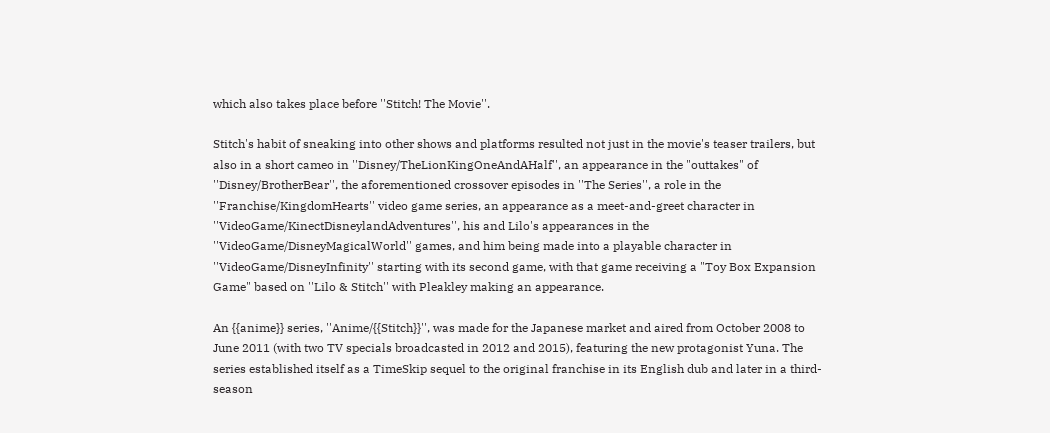which also takes place before ''Stitch! The Movie''.

Stitch's habit of sneaking into other shows and platforms resulted not just in the movie's teaser trailers, but also in a short cameo in ''Disney/TheLionKingOneAndAHalf'', an appearance in the "outtakes" of ''Disney/BrotherBear'', the aforementioned crossover episodes in ''The Series'', a role in the ''Franchise/KingdomHearts'' video game series, an appearance as a meet-and-greet character in ''VideoGame/KinectDisneylandAdventures'', his and Lilo's appearances in the ''VideoGame/DisneyMagicalWorld'' games, and him being made into a playable character in ''VideoGame/DisneyInfinity'' starting with its second game, with that game receiving a "Toy Box Expansion Game" based on ''Lilo & Stitch'' with Pleakley making an appearance.

An {{anime}} series, ''Anime/{{Stitch}}'', was made for the Japanese market and aired from October 2008 to June 2011 (with two TV specials broadcasted in 2012 and 2015), featuring the new protagonist Yuna. The series established itself as a TimeSkip sequel to the original franchise in its English dub and later in a third-season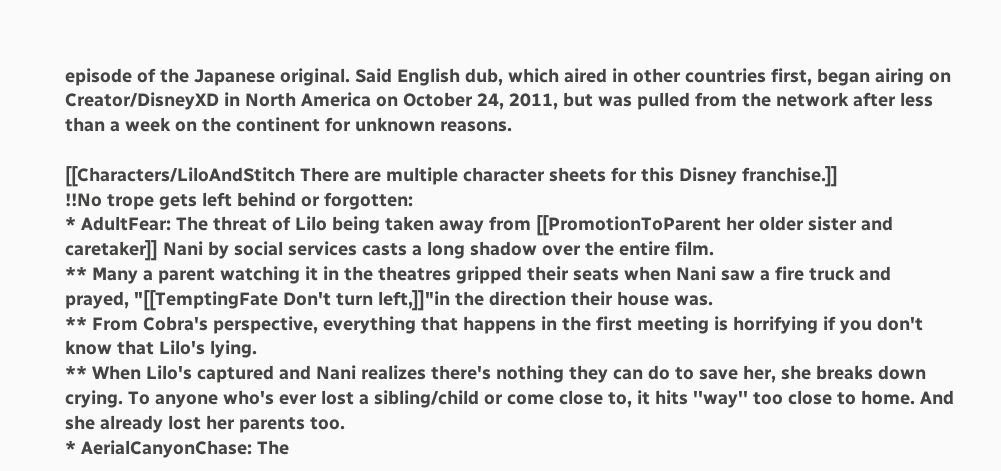episode of the Japanese original. Said English dub, which aired in other countries first, began airing on Creator/DisneyXD in North America on October 24, 2011, but was pulled from the network after less than a week on the continent for unknown reasons.

[[Characters/LiloAndStitch There are multiple character sheets for this Disney franchise.]]
!!No trope gets left behind or forgotten:
* AdultFear: The threat of Lilo being taken away from [[PromotionToParent her older sister and caretaker]] Nani by social services casts a long shadow over the entire film.
** Many a parent watching it in the theatres gripped their seats when Nani saw a fire truck and prayed, "[[TemptingFate Don't turn left,]]"in the direction their house was.
** From Cobra's perspective, everything that happens in the first meeting is horrifying if you don't know that Lilo's lying.
** When Lilo's captured and Nani realizes there's nothing they can do to save her, she breaks down crying. To anyone who's ever lost a sibling/child or come close to, it hits ''way'' too close to home. And she already lost her parents too.
* AerialCanyonChase: The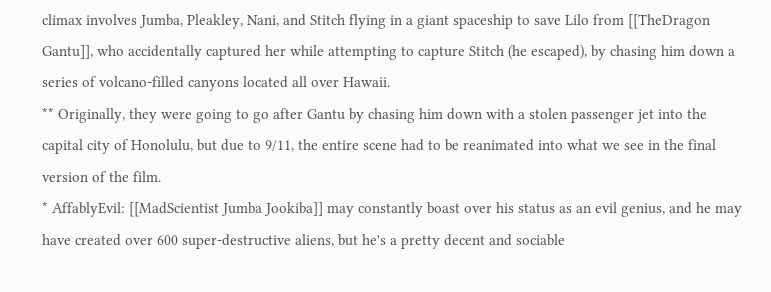climax involves Jumba, Pleakley, Nani, and Stitch flying in a giant spaceship to save Lilo from [[TheDragon Gantu]], who accidentally captured her while attempting to capture Stitch (he escaped), by chasing him down a series of volcano-filled canyons located all over Hawaii.
** Originally, they were going to go after Gantu by chasing him down with a stolen passenger jet into the capital city of Honolulu, but due to 9/11, the entire scene had to be reanimated into what we see in the final version of the film.
* AffablyEvil: [[MadScientist Jumba Jookiba]] may constantly boast over his status as an evil genius, and he may have created over 600 super-destructive aliens, but he's a pretty decent and sociable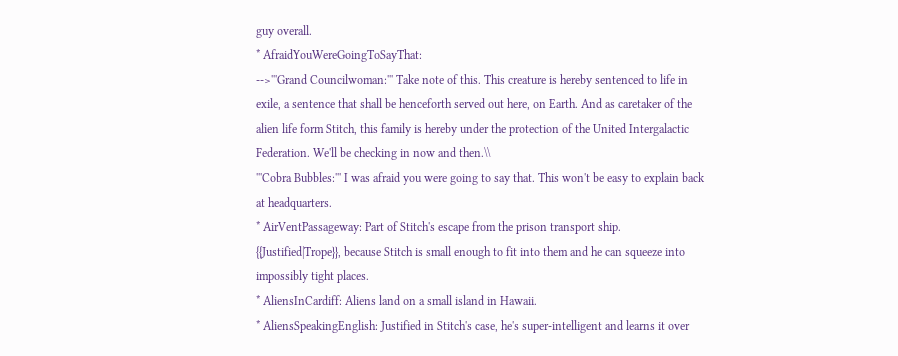guy overall.
* AfraidYouWereGoingToSayThat:
-->'''Grand Councilwoman:''' Take note of this. This creature is hereby sentenced to life in exile, a sentence that shall be henceforth served out here, on Earth. And as caretaker of the alien life form Stitch, this family is hereby under the protection of the United Intergalactic Federation. We'll be checking in now and then.\\
'''Cobra Bubbles:''' I was afraid you were going to say that. This won't be easy to explain back at headquarters.
* AirVentPassageway: Part of Stitch's escape from the prison transport ship. {{Justified|Trope}}, because Stitch is small enough to fit into them and he can squeeze into impossibly tight places.
* AliensInCardiff: Aliens land on a small island in Hawaii.
* AliensSpeakingEnglish: Justified in Stitch's case, he's super-intelligent and learns it over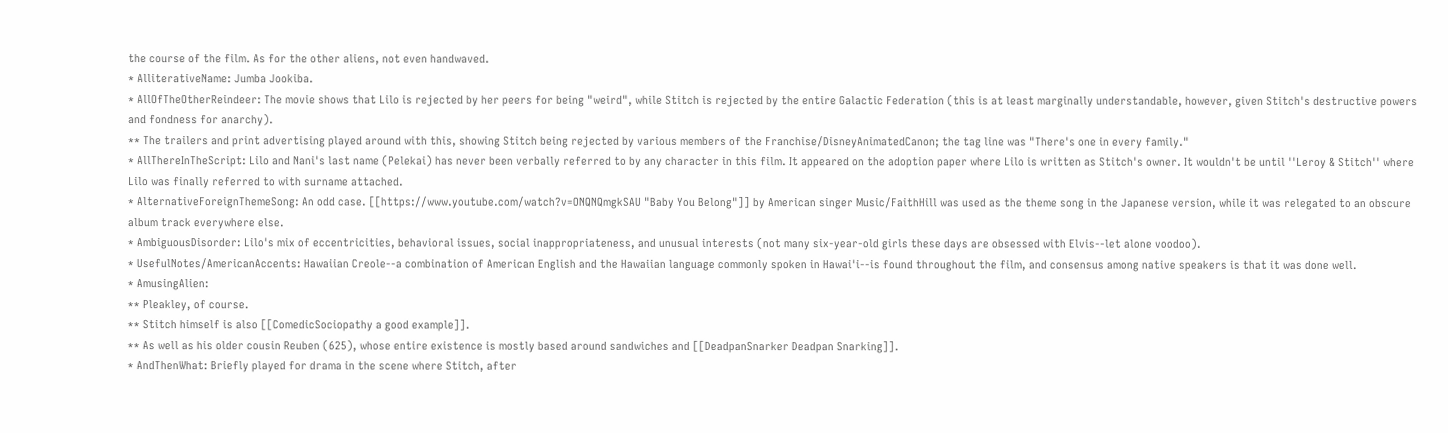the course of the film. As for the other aliens, not even handwaved.
* AlliterativeName: Jumba Jookiba.
* AllOfTheOtherReindeer: The movie shows that Lilo is rejected by her peers for being "weird", while Stitch is rejected by the entire Galactic Federation (this is at least marginally understandable, however, given Stitch's destructive powers and fondness for anarchy).
** The trailers and print advertising played around with this, showing Stitch being rejected by various members of the Franchise/DisneyAnimatedCanon; the tag line was "There's one in every family."
* AllThereInTheScript: Lilo and Nani's last name (Pelekai) has never been verbally referred to by any character in this film. It appeared on the adoption paper where Lilo is written as Stitch's owner. It wouldn't be until ''Leroy & Stitch'' where Lilo was finally referred to with surname attached.
* AlternativeForeignThemeSong: An odd case. [[https://www.youtube.com/watch?v=ONQNQmgkSAU "Baby You Belong"]] by American singer Music/FaithHill was used as the theme song in the Japanese version, while it was relegated to an obscure album track everywhere else.
* AmbiguousDisorder: Lilo's mix of eccentricities, behavioral issues, social inappropriateness, and unusual interests (not many six-year-old girls these days are obsessed with Elvis--let alone voodoo).
* UsefulNotes/AmericanAccents: Hawaiian Creole--a combination of American English and the Hawaiian language commonly spoken in Hawai'i--is found throughout the film, and consensus among native speakers is that it was done well.
* AmusingAlien:
** Pleakley, of course.
** Stitch himself is also [[ComedicSociopathy a good example]].
** As well as his older cousin Reuben (625), whose entire existence is mostly based around sandwiches and [[DeadpanSnarker Deadpan Snarking]].
* AndThenWhat: Briefly played for drama in the scene where Stitch, after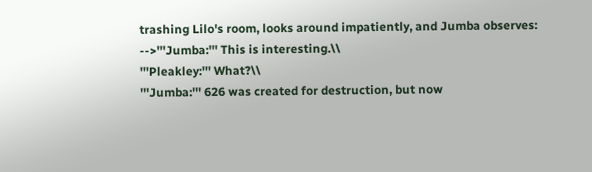trashing Lilo's room, looks around impatiently, and Jumba observes:
-->'''Jumba:''' This is interesting.\\
'''Pleakley:''' What?\\
'''Jumba:''' 626 was created for destruction, but now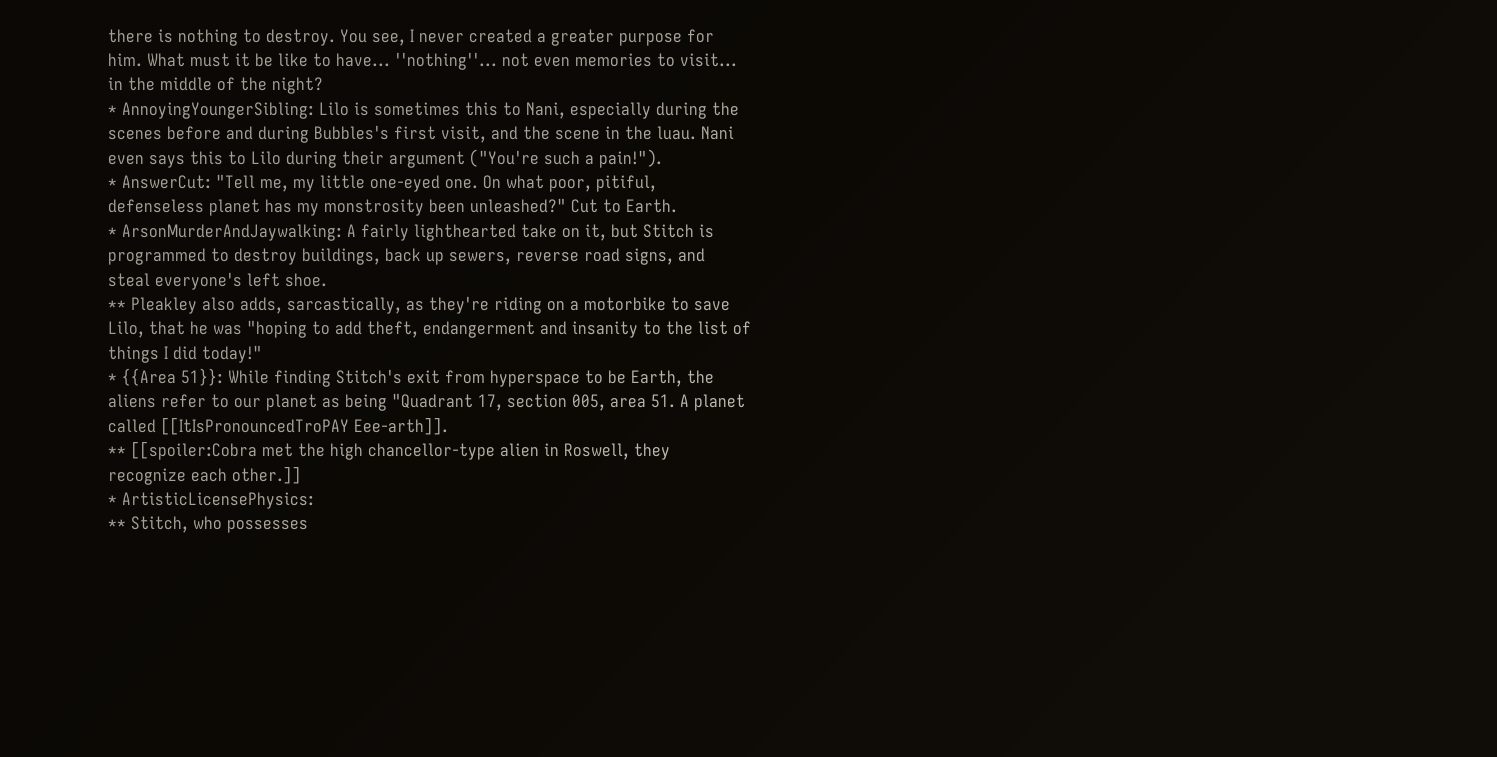there is nothing to destroy. You see, I never created a greater purpose for him. What must it be like to have... ''nothing''... not even memories to visit... in the middle of the night?
* AnnoyingYoungerSibling: Lilo is sometimes this to Nani, especially during the scenes before and during Bubbles's first visit, and the scene in the luau. Nani even says this to Lilo during their argument ("You're such a pain!").
* AnswerCut: "Tell me, my little one-eyed one. On what poor, pitiful, defenseless planet has my monstrosity been unleashed?" Cut to Earth.
* ArsonMurderAndJaywalking: A fairly lighthearted take on it, but Stitch is programmed to destroy buildings, back up sewers, reverse road signs, and steal everyone's left shoe.
** Pleakley also adds, sarcastically, as they're riding on a motorbike to save Lilo, that he was "hoping to add theft, endangerment and insanity to the list of things I did today!"
* {{Area 51}}: While finding Stitch's exit from hyperspace to be Earth, the aliens refer to our planet as being "Quadrant 17, section 005, area 51. A planet called [[ItIsPronouncedTroPAY Eee-arth]].
** [[spoiler:Cobra met the high chancellor-type alien in Roswell, they recognize each other.]]
* ArtisticLicensePhysics:
** Stitch, who possesses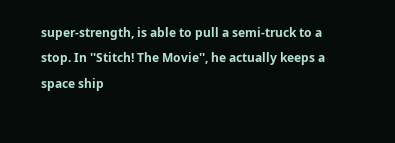super-strength, is able to pull a semi-truck to a stop. In ''Stitch! The Movie'', he actually keeps a space ship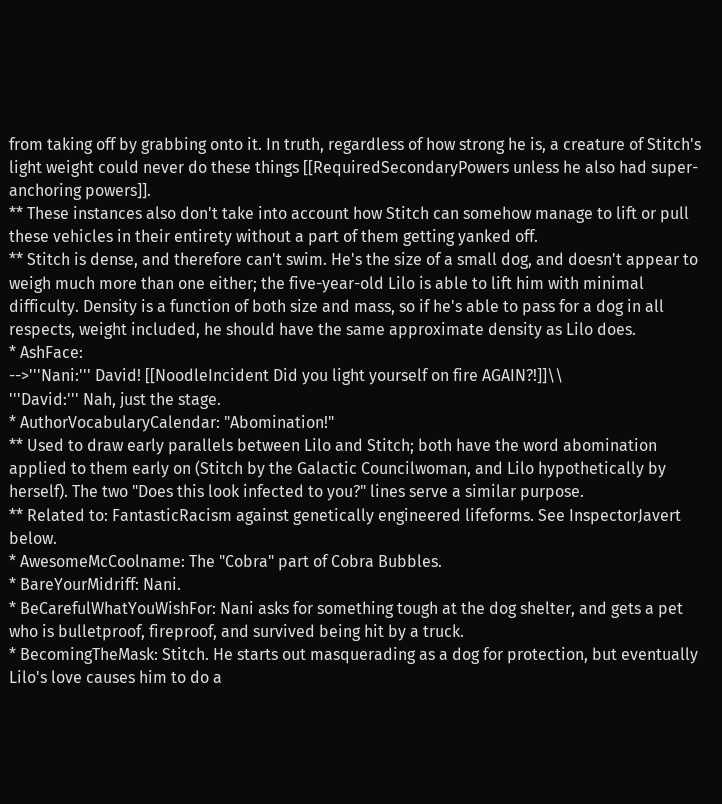from taking off by grabbing onto it. In truth, regardless of how strong he is, a creature of Stitch's light weight could never do these things [[RequiredSecondaryPowers unless he also had super-anchoring powers]].
** These instances also don't take into account how Stitch can somehow manage to lift or pull these vehicles in their entirety without a part of them getting yanked off.
** Stitch is dense, and therefore can't swim. He's the size of a small dog, and doesn't appear to weigh much more than one either; the five-year-old Lilo is able to lift him with minimal difficulty. Density is a function of both size and mass, so if he's able to pass for a dog in all respects, weight included, he should have the same approximate density as Lilo does.
* AshFace:
-->'''Nani:''' David! [[NoodleIncident Did you light yourself on fire AGAIN?!]]\\
'''David:''' Nah, just the stage.
* AuthorVocabularyCalendar: "Abomination!"
** Used to draw early parallels between Lilo and Stitch; both have the word abomination applied to them early on (Stitch by the Galactic Councilwoman, and Lilo hypothetically by herself). The two "Does this look infected to you?" lines serve a similar purpose.
** Related to: FantasticRacism against genetically engineered lifeforms. See InspectorJavert below.
* AwesomeMcCoolname: The "Cobra" part of Cobra Bubbles.
* BareYourMidriff: Nani.
* BeCarefulWhatYouWishFor: Nani asks for something tough at the dog shelter, and gets a pet who is bulletproof, fireproof, and survived being hit by a truck.
* BecomingTheMask: Stitch. He starts out masquerading as a dog for protection, but eventually Lilo's love causes him to do a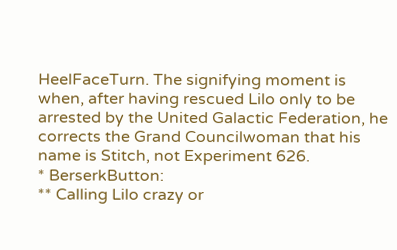HeelFaceTurn. The signifying moment is when, after having rescued Lilo only to be arrested by the United Galactic Federation, he corrects the Grand Councilwoman that his name is Stitch, not Experiment 626.
* BerserkButton:
** Calling Lilo crazy or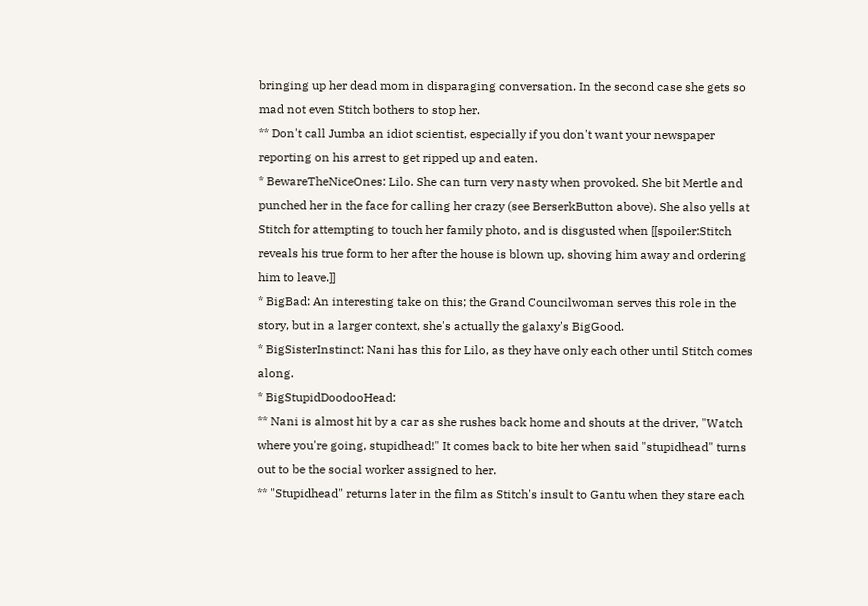bringing up her dead mom in disparaging conversation. In the second case she gets so mad not even Stitch bothers to stop her.
** Don't call Jumba an idiot scientist, especially if you don't want your newspaper reporting on his arrest to get ripped up and eaten.
* BewareTheNiceOnes: Lilo. She can turn very nasty when provoked. She bit Mertle and punched her in the face for calling her crazy (see BerserkButton above). She also yells at Stitch for attempting to touch her family photo, and is disgusted when [[spoiler:Stitch reveals his true form to her after the house is blown up, shoving him away and ordering him to leave.]]
* BigBad: An interesting take on this; the Grand Councilwoman serves this role in the story, but in a larger context, she's actually the galaxy's BigGood.
* BigSisterInstinct: Nani has this for Lilo, as they have only each other until Stitch comes along.
* BigStupidDoodooHead:
** Nani is almost hit by a car as she rushes back home and shouts at the driver, "Watch where you're going, stupidhead!" It comes back to bite her when said "stupidhead" turns out to be the social worker assigned to her.
** "Stupidhead" returns later in the film as Stitch's insult to Gantu when they stare each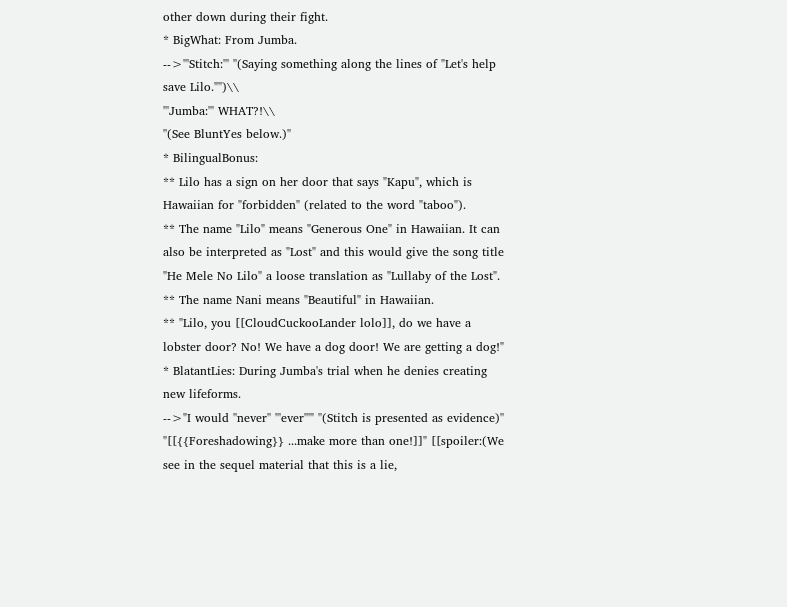other down during their fight.
* BigWhat: From Jumba.
-->'''Stitch:''' ''(Saying something along the lines of "Let's help save Lilo."'')\\
'''Jumba:''' WHAT?!\\
''(See BluntYes below.)''
* BilingualBonus:
** Lilo has a sign on her door that says "Kapu", which is Hawaiian for "forbidden" (related to the word "taboo").
** The name "Lilo" means "Generous One" in Hawaiian. It can also be interpreted as "Lost" and this would give the song title "He Mele No Lilo" a loose translation as "Lullaby of the Lost".
** The name Nani means "Beautiful" in Hawaiian.
** "Lilo, you [[CloudCuckooLander lolo]], do we have a lobster door? No! We have a dog door! We are getting a dog!"
* BlatantLies: During Jumba's trial when he denies creating new lifeforms.
-->"I would ''never'' '''ever'''" ''(Stitch is presented as evidence)'' "[[{{Foreshadowing}} ...make more than one!]]" [[spoiler:(We see in the sequel material that this is a lie,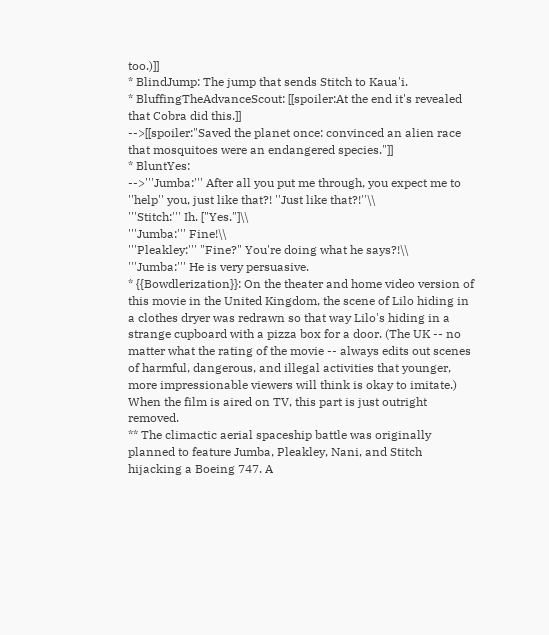too.)]]
* BlindJump: The jump that sends Stitch to Kaua'i.
* BluffingTheAdvanceScout: [[spoiler:At the end it's revealed that Cobra did this.]]
-->[[spoiler:"Saved the planet once: convinced an alien race that mosquitoes were an endangered species."]]
* BluntYes:
-->'''Jumba:''' After all you put me through, you expect me to ''help'' you, just like that?! ''Just like that?!''\\
'''Stitch:''' Ih. ["Yes."]\\
'''Jumba:''' Fine!\\
'''Pleakley:''' "Fine?" You're doing what he says?!\\
'''Jumba:''' He is very persuasive.
* {{Bowdlerization}}: On the theater and home video version of this movie in the United Kingdom, the scene of Lilo hiding in a clothes dryer was redrawn so that way Lilo's hiding in a strange cupboard with a pizza box for a door. (The UK -- no matter what the rating of the movie -- always edits out scenes of harmful, dangerous, and illegal activities that younger, more impressionable viewers will think is okay to imitate.) When the film is aired on TV, this part is just outright removed.
** The climactic aerial spaceship battle was originally planned to feature Jumba, Pleakley, Nani, and Stitch hijacking a Boeing 747. A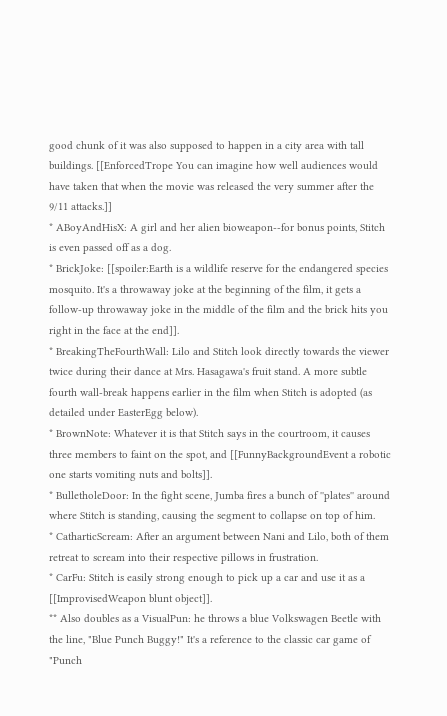good chunk of it was also supposed to happen in a city area with tall buildings. [[EnforcedTrope You can imagine how well audiences would have taken that when the movie was released the very summer after the 9/11 attacks.]]
* ABoyAndHisX: A girl and her alien bioweapon--for bonus points, Stitch is even passed off as a dog.
* BrickJoke: [[spoiler:Earth is a wildlife reserve for the endangered species mosquito. It's a throwaway joke at the beginning of the film, it gets a follow-up throwaway joke in the middle of the film and the brick hits you right in the face at the end]].
* BreakingTheFourthWall: Lilo and Stitch look directly towards the viewer twice during their dance at Mrs. Hasagawa's fruit stand. A more subtle fourth wall-break happens earlier in the film when Stitch is adopted (as detailed under EasterEgg below).
* BrownNote: Whatever it is that Stitch says in the courtroom, it causes three members to faint on the spot, and [[FunnyBackgroundEvent a robotic one starts vomiting nuts and bolts]].
* BulletholeDoor: In the fight scene, Jumba fires a bunch of ''plates'' around where Stitch is standing, causing the segment to collapse on top of him.
* CatharticScream: After an argument between Nani and Lilo, both of them retreat to scream into their respective pillows in frustration.
* CarFu: Stitch is easily strong enough to pick up a car and use it as a [[ImprovisedWeapon blunt object]].
** Also doubles as a VisualPun: he throws a blue Volkswagen Beetle with the line, "Blue Punch Buggy!" It's a reference to the classic car game of "Punch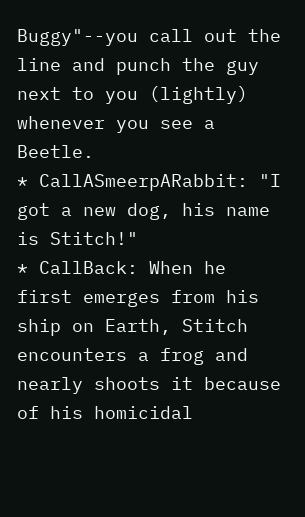Buggy"--you call out the line and punch the guy next to you (lightly) whenever you see a Beetle.
* CallASmeerpARabbit: "I got a new dog, his name is Stitch!"
* CallBack: When he first emerges from his ship on Earth, Stitch encounters a frog and nearly shoots it because of his homicidal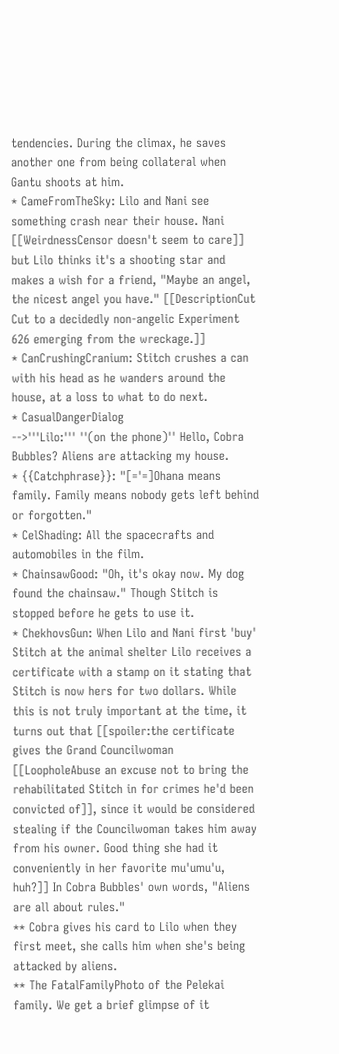tendencies. During the climax, he saves another one from being collateral when Gantu shoots at him.
* CameFromTheSky: Lilo and Nani see something crash near their house. Nani [[WeirdnessCensor doesn't seem to care]] but Lilo thinks it's a shooting star and makes a wish for a friend, "Maybe an angel, the nicest angel you have." [[DescriptionCut Cut to a decidedly non-angelic Experiment 626 emerging from the wreckage.]]
* CanCrushingCranium: Stitch crushes a can with his head as he wanders around the house, at a loss to what to do next.
* CasualDangerDialog
-->'''Lilo:''' ''(on the phone)'' Hello, Cobra Bubbles? Aliens are attacking my house.
* {{Catchphrase}}: "[='=]Ohana means family. Family means nobody gets left behind or forgotten."
* CelShading: All the spacecrafts and automobiles in the film.
* ChainsawGood: "Oh, it's okay now. My dog found the chainsaw." Though Stitch is stopped before he gets to use it.
* ChekhovsGun: When Lilo and Nani first 'buy' Stitch at the animal shelter Lilo receives a certificate with a stamp on it stating that Stitch is now hers for two dollars. While this is not truly important at the time, it turns out that [[spoiler:the certificate gives the Grand Councilwoman [[LoopholeAbuse an excuse not to bring the rehabilitated Stitch in for crimes he'd been convicted of]], since it would be considered stealing if the Councilwoman takes him away from his owner. Good thing she had it conveniently in her favorite mu'umu'u, huh?]] In Cobra Bubbles' own words, "Aliens are all about rules."
** Cobra gives his card to Lilo when they first meet, she calls him when she's being attacked by aliens.
** The FatalFamilyPhoto of the Pelekai family. We get a brief glimpse of it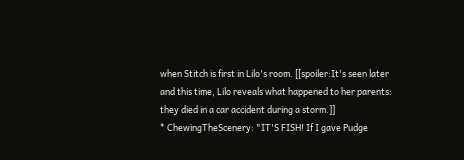when Stitch is first in Lilo's room. [[spoiler:It's seen later and this time, Lilo reveals what happened to her parents: they died in a car accident during a storm.]]
* ChewingTheScenery: "IT'S FISH! If I gave Pudge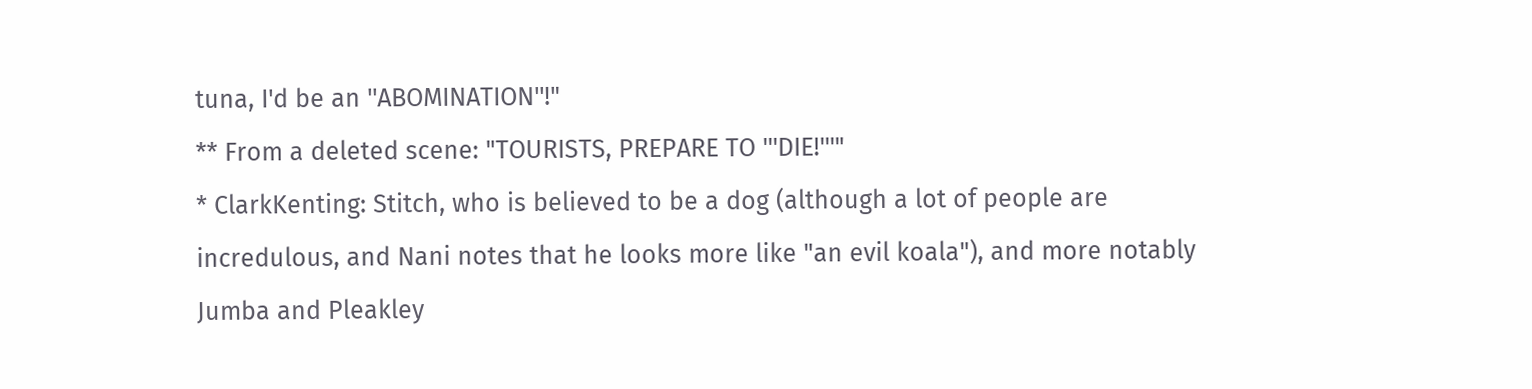tuna, I'd be an ''ABOMINATION''!"
** From a deleted scene: "TOURISTS, PREPARE TO '''DIE!'''"
* ClarkKenting: Stitch, who is believed to be a dog (although a lot of people are incredulous, and Nani notes that he looks more like "an evil koala"), and more notably Jumba and Pleakley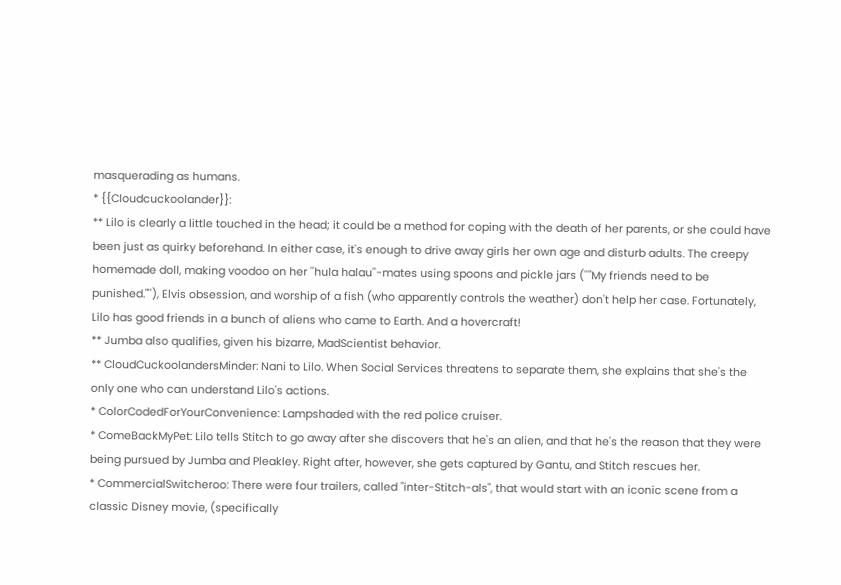masquerading as humans.
* {{Cloudcuckoolander}}:
** Lilo is clearly a little touched in the head; it could be a method for coping with the death of her parents, or she could have been just as quirky beforehand. In either case, it's enough to drive away girls her own age and disturb adults. The creepy homemade doll, making voodoo on her ''hula halau''-mates using spoons and pickle jars (''"My friends need to be punished."''), Elvis obsession, and worship of a fish (who apparently controls the weather) don't help her case. Fortunately, Lilo has good friends in a bunch of aliens who came to Earth. And a hovercraft!
** Jumba also qualifies, given his bizarre, MadScientist behavior.
** CloudCuckoolandersMinder: Nani to Lilo. When Social Services threatens to separate them, she explains that she's the only one who can understand Lilo's actions.
* ColorCodedForYourConvenience: Lampshaded with the red police cruiser.
* ComeBackMyPet: Lilo tells Stitch to go away after she discovers that he's an alien, and that he's the reason that they were being pursued by Jumba and Pleakley. Right after, however, she gets captured by Gantu, and Stitch rescues her.
* CommercialSwitcheroo: There were four trailers, called "inter-Stitch-als", that would start with an iconic scene from a classic Disney movie, (specifically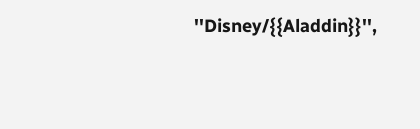''Disney/{{Aladdin}}'',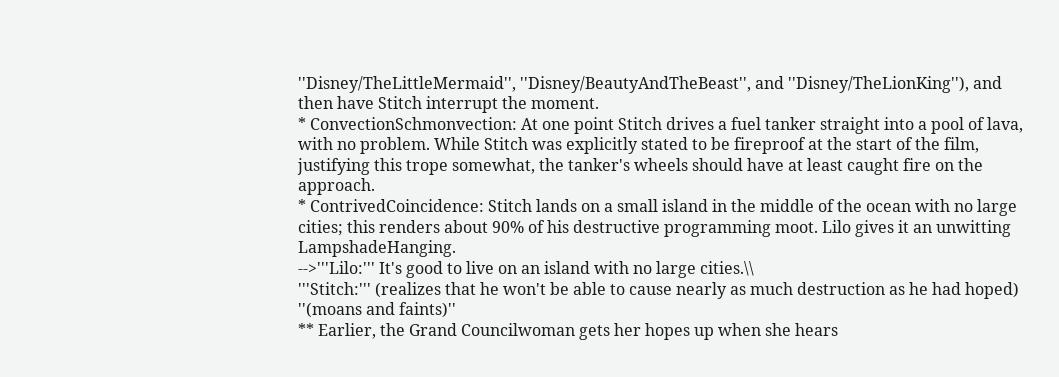''Disney/TheLittleMermaid'', ''Disney/BeautyAndTheBeast'', and ''Disney/TheLionKing''), and then have Stitch interrupt the moment.
* ConvectionSchmonvection: At one point Stitch drives a fuel tanker straight into a pool of lava, with no problem. While Stitch was explicitly stated to be fireproof at the start of the film, justifying this trope somewhat, the tanker's wheels should have at least caught fire on the approach.
* ContrivedCoincidence: Stitch lands on a small island in the middle of the ocean with no large cities; this renders about 90% of his destructive programming moot. Lilo gives it an unwitting LampshadeHanging.
-->'''Lilo:''' It's good to live on an island with no large cities.\\
'''Stitch:''' (realizes that he won't be able to cause nearly as much destruction as he had hoped) ''(moans and faints)''
** Earlier, the Grand Councilwoman gets her hopes up when she hears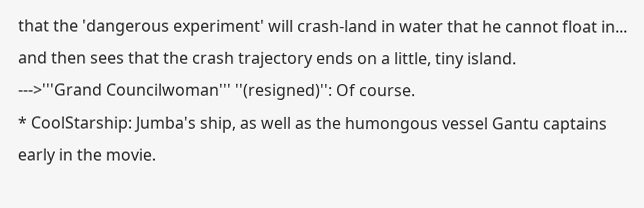that the 'dangerous experiment' will crash-land in water that he cannot float in... and then sees that the crash trajectory ends on a little, tiny island.
--->'''Grand Councilwoman''' ''(resigned)'': Of course.
* CoolStarship: Jumba's ship, as well as the humongous vessel Gantu captains early in the movie.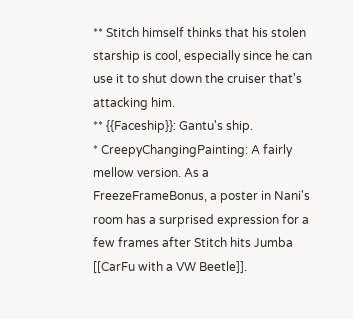** Stitch himself thinks that his stolen starship is cool, especially since he can use it to shut down the cruiser that's attacking him.
** {{Faceship}}: Gantu's ship.
* CreepyChangingPainting: A fairly mellow version. As a FreezeFrameBonus, a poster in Nani's room has a surprised expression for a few frames after Stitch hits Jumba [[CarFu with a VW Beetle]].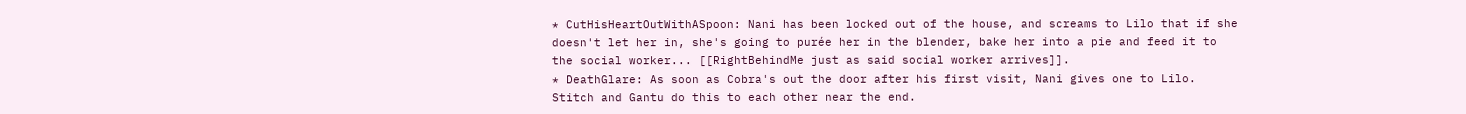* CutHisHeartOutWithASpoon: Nani has been locked out of the house, and screams to Lilo that if she doesn't let her in, she's going to purée her in the blender, bake her into a pie and feed it to the social worker... [[RightBehindMe just as said social worker arrives]].
* DeathGlare: As soon as Cobra's out the door after his first visit, Nani gives one to Lilo. Stitch and Gantu do this to each other near the end.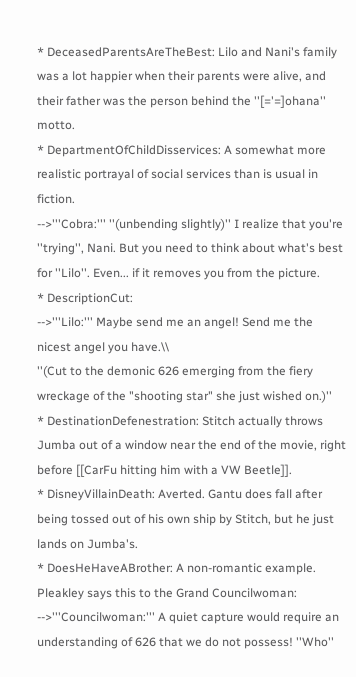* DeceasedParentsAreTheBest: Lilo and Nani's family was a lot happier when their parents were alive, and their father was the person behind the ''[='=]ohana'' motto.
* DepartmentOfChildDisservices: A somewhat more realistic portrayal of social services than is usual in fiction.
-->'''Cobra:''' ''(unbending slightly)'' I realize that you're ''trying'', Nani. But you need to think about what's best for ''Lilo''. Even... if it removes you from the picture.
* DescriptionCut:
-->'''Lilo:''' Maybe send me an angel! Send me the nicest angel you have.\\
''(Cut to the demonic 626 emerging from the fiery wreckage of the "shooting star" she just wished on.)''
* DestinationDefenestration: Stitch actually throws Jumba out of a window near the end of the movie, right before [[CarFu hitting him with a VW Beetle]].
* DisneyVillainDeath: Averted. Gantu does fall after being tossed out of his own ship by Stitch, but he just lands on Jumba's.
* DoesHeHaveABrother: A non-romantic example. Pleakley says this to the Grand Councilwoman:
-->'''Councilwoman:''' A quiet capture would require an understanding of 626 that we do not possess! ''Who''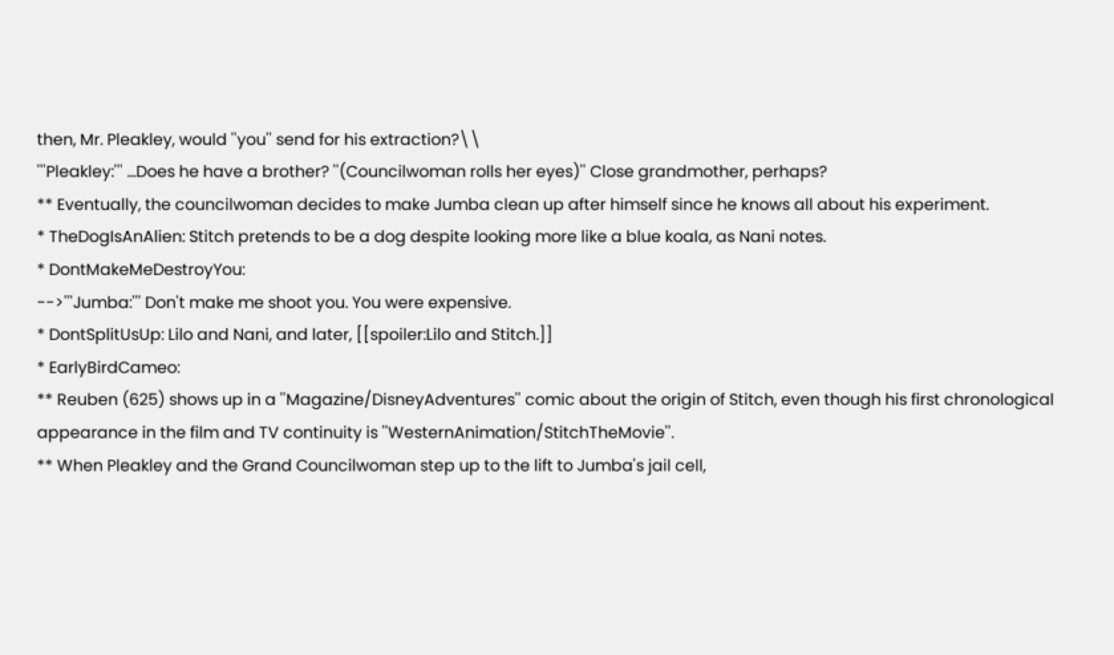then, Mr. Pleakley, would ''you'' send for his extraction?\\
'''Pleakley:''' ...Does he have a brother? ''(Councilwoman rolls her eyes)'' Close grandmother, perhaps?
** Eventually, the councilwoman decides to make Jumba clean up after himself since he knows all about his experiment.
* TheDogIsAnAlien: Stitch pretends to be a dog despite looking more like a blue koala, as Nani notes.
* DontMakeMeDestroyYou:
-->'''Jumba:''' Don't make me shoot you. You were expensive.
* DontSplitUsUp: Lilo and Nani, and later, [[spoiler:Lilo and Stitch.]]
* EarlyBirdCameo:
** Reuben (625) shows up in a ''Magazine/DisneyAdventures'' comic about the origin of Stitch, even though his first chronological appearance in the film and TV continuity is ''WesternAnimation/StitchTheMovie''.
** When Pleakley and the Grand Councilwoman step up to the lift to Jumba's jail cell,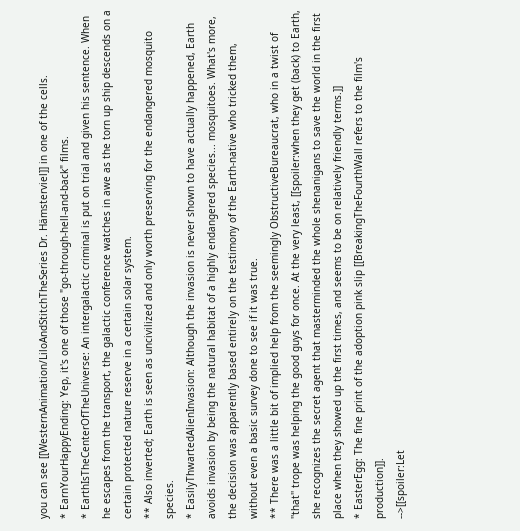you can see [[WesternAnimation/LiloAndStitchTheSeries Dr. Hämsterviel]] in one of the cells.
* EarnYourHappyEnding: Yep, it's one of those "go-through-hell-and-back" films.
* EarthIsTheCenterOfTheUniverse: An intergalactic criminal is put on trial and given his sentence. When he escapes from the transport, the galactic conference watches in awe as the torn up ship descends on a certain protected nature reserve in a certain solar system.
** Also inverted; Earth is seen as uncivilized and only worth preserving for the endangered mosquito species.
* EasilyThwartedAlienInvasion: Although the invasion is never shown to have actually happened, Earth avoids invasion by being the natural habitat of a highly endangered species... mosquitoes. What's more, the decision was apparently based entirely on the testimony of the Earth-native who tricked them, without even a basic survey done to see if it was true.
** There was a little bit of implied help from the seemingly ObstructiveBureaucrat, who in a twist of ''that'' trope was helping the good guys for once. At the very least, [[spoiler:when they get (back) to Earth, she recognizes the secret agent that masterminded the whole shenanigans to save the world in the first place when they showed up the first times, and seems to be on relatively friendly terms.]]
* EasterEgg: The fine print of the adoption pink slip [[BreakingTheFourthWall refers to the film's production]].
-->[[spoiler:Let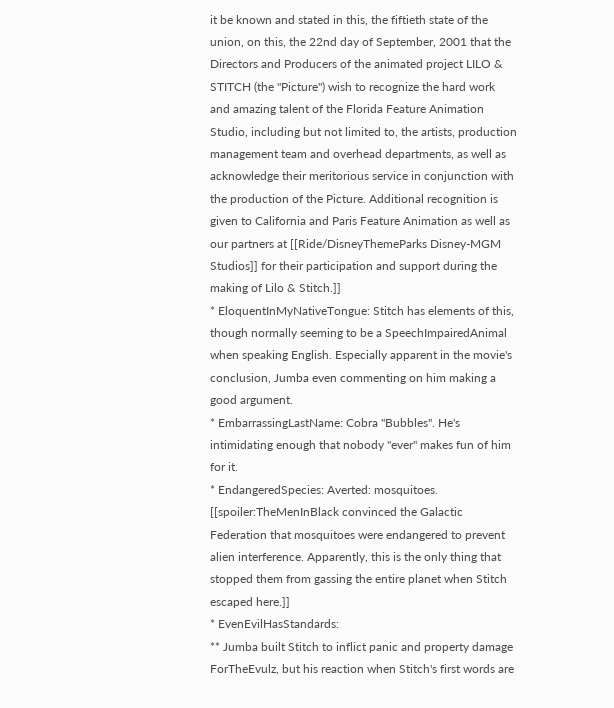it be known and stated in this, the fiftieth state of the union, on this, the 22nd day of September, 2001 that the Directors and Producers of the animated project LILO & STITCH (the "Picture") wish to recognize the hard work and amazing talent of the Florida Feature Animation Studio, including but not limited to, the artists, production management team and overhead departments, as well as acknowledge their meritorious service in conjunction with the production of the Picture. Additional recognition is given to California and Paris Feature Animation as well as our partners at [[Ride/DisneyThemeParks Disney-MGM Studios]] for their participation and support during the making of Lilo & Stitch.]]
* EloquentInMyNativeTongue: Stitch has elements of this, though normally seeming to be a SpeechImpairedAnimal when speaking English. Especially apparent in the movie's conclusion, Jumba even commenting on him making a good argument.
* EmbarrassingLastName: Cobra ''Bubbles''. He's intimidating enough that nobody ''ever'' makes fun of him for it.
* EndangeredSpecies: Averted: mosquitoes. [[spoiler:TheMenInBlack convinced the Galactic Federation that mosquitoes were endangered to prevent alien interference. Apparently, this is the only thing that stopped them from gassing the entire planet when Stitch escaped here.]]
* EvenEvilHasStandards:
** Jumba built Stitch to inflict panic and property damage ForTheEvulz, but his reaction when Stitch's first words are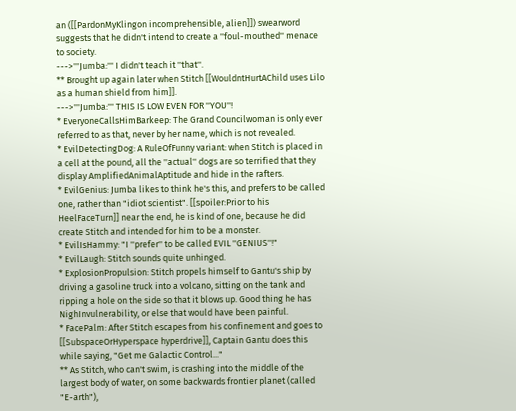an ([[PardonMyKlingon incomprehensible, alien]]) swearword suggests that he didn't intend to create a ''foul-mouthed'' menace to society.
--->'''Jumba:''' I didn't teach it ''that''.
** Brought up again later when Stitch [[WouldntHurtAChild uses Lilo as a human shield from him]].
--->'''Jumba:''' THIS IS LOW EVEN FOR ''YOU''!
* EveryoneCallsHimBarkeep: The Grand Councilwoman is only ever referred to as that, never by her name, which is not revealed.
* EvilDetectingDog: A RuleOfFunny variant: when Stitch is placed in a cell at the pound, all the ''actual'' dogs are so terrified that they display AmplifiedAnimalAptitude and hide in the rafters.
* EvilGenius: Jumba likes to think he's this, and prefers to be called one, rather than "idiot scientist". [[spoiler:Prior to his HeelFaceTurn]] near the end, he is kind of one, because he did create Stitch and intended for him to be a monster.
* EvilIsHammy: "I ''prefer'' to be called EVIL ''GENIUS''!"
* EvilLaugh: Stitch sounds quite unhinged.
* ExplosionPropulsion: Stitch propels himself to Gantu's ship by driving a gasoline truck into a volcano, sitting on the tank and ripping a hole on the side so that it blows up. Good thing he has NighInvulnerability, or else that would have been painful.
* FacePalm: After Stitch escapes from his confinement and goes to [[SubspaceOrHyperspace hyperdrive]], Captain Gantu does this while saying, "Get me Galactic Control..."
** As Stitch, who can't swim, is crashing into the middle of the largest body of water, on some backwards frontier planet (called "E-arth"),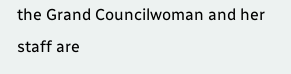the Grand Councilwoman and her staff are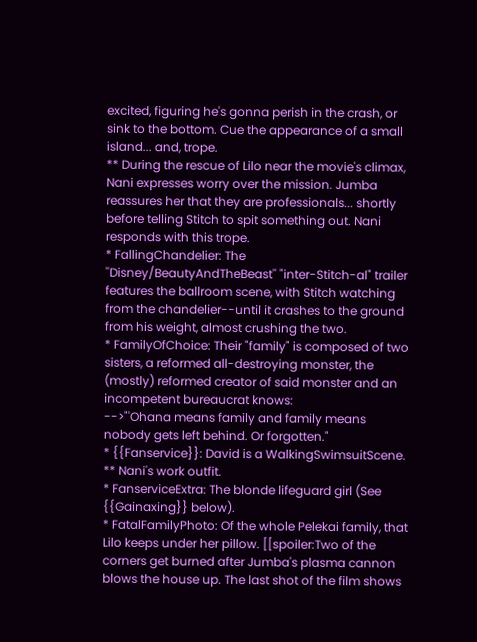excited, figuring he's gonna perish in the crash, or sink to the bottom. Cue the appearance of a small island... and, trope.
** During the rescue of Lilo near the movie's climax, Nani expresses worry over the mission. Jumba reassures her that they are professionals... shortly before telling Stitch to spit something out. Nani responds with this trope.
* FallingChandelier: The ''Disney/BeautyAndTheBeast'' "inter-Stitch-al" trailer features the ballroom scene, with Stitch watching from the chandelier--until it crashes to the ground from his weight, almost crushing the two.
* FamilyOfChoice: Their "family" is composed of two sisters, a reformed all-destroying monster, the (mostly) reformed creator of said monster and an incompetent bureaucrat knows:
-->"'Ohana means family and family means nobody gets left behind. Or forgotten."
* {{Fanservice}}: David is a WalkingSwimsuitScene.
** Nani's work outfit.
* FanserviceExtra: The blonde lifeguard girl (See {{Gainaxing}} below).
* FatalFamilyPhoto: Of the whole Pelekai family, that Lilo keeps under her pillow. [[spoiler:Two of the corners get burned after Jumba's plasma cannon blows the house up. The last shot of the film shows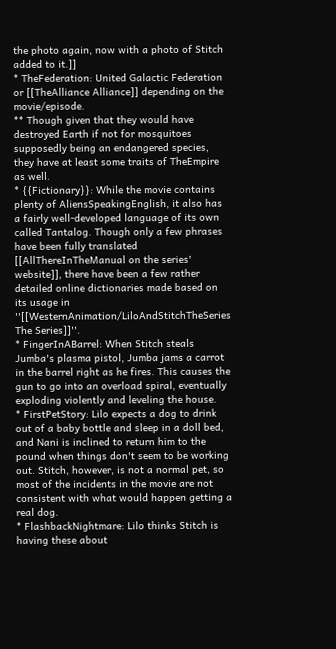the photo again, now with a photo of Stitch added to it.]]
* TheFederation: United Galactic Federation or [[TheAlliance Alliance]] depending on the movie/episode.
** Though given that they would have destroyed Earth if not for mosquitoes supposedly being an endangered species, they have at least some traits of TheEmpire as well.
* {{Fictionary}}: While the movie contains plenty of AliensSpeakingEnglish, it also has a fairly well-developed language of its own called Tantalog. Though only a few phrases have been fully translated [[AllThereInTheManual on the series' website]], there have been a few rather detailed online dictionaries made based on its usage in ''[[WesternAnimation/LiloAndStitchTheSeries The Series]]''.
* FingerInABarrel: When Stitch steals Jumba's plasma pistol, Jumba jams a carrot in the barrel right as he fires. This causes the gun to go into an overload spiral, eventually exploding violently and leveling the house.
* FirstPetStory: Lilo expects a dog to drink out of a baby bottle and sleep in a doll bed, and Nani is inclined to return him to the pound when things don't seem to be working out. Stitch, however, is not a normal pet, so most of the incidents in the movie are not consistent with what would happen getting a real dog.
* FlashbackNightmare: Lilo thinks Stitch is having these about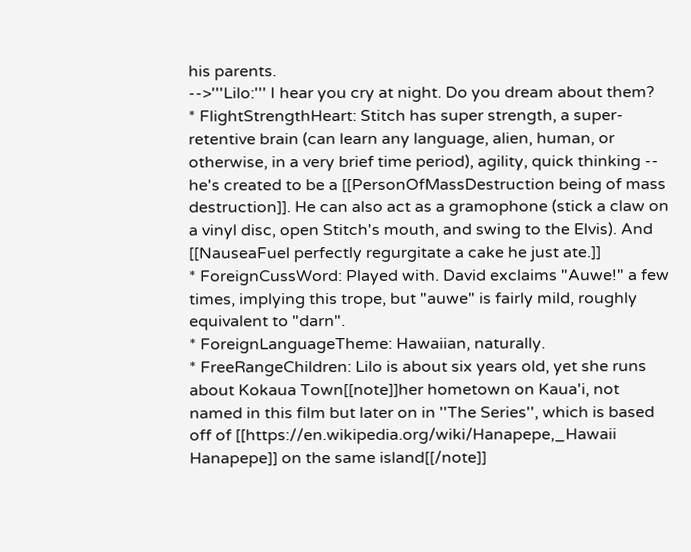his parents.
-->'''Lilo:''' I hear you cry at night. Do you dream about them?
* FlightStrengthHeart: Stitch has super strength, a super-retentive brain (can learn any language, alien, human, or otherwise, in a very brief time period), agility, quick thinking -- he's created to be a [[PersonOfMassDestruction being of mass destruction]]. He can also act as a gramophone (stick a claw on a vinyl disc, open Stitch's mouth, and swing to the Elvis). And [[NauseaFuel perfectly regurgitate a cake he just ate.]]
* ForeignCussWord: Played with. David exclaims "Auwe!" a few times, implying this trope, but "auwe" is fairly mild, roughly equivalent to "darn".
* ForeignLanguageTheme: Hawaiian, naturally.
* FreeRangeChildren: Lilo is about six years old, yet she runs about Kokaua Town[[note]]her hometown on Kaua'i, not named in this film but later on in ''The Series'', which is based off of [[https://en.wikipedia.org/wiki/Hanapepe,_Hawaii Hanapepe]] on the same island[[/note]]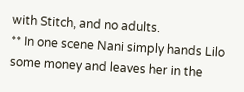with Stitch, and no adults.
** In one scene Nani simply hands Lilo some money and leaves her in the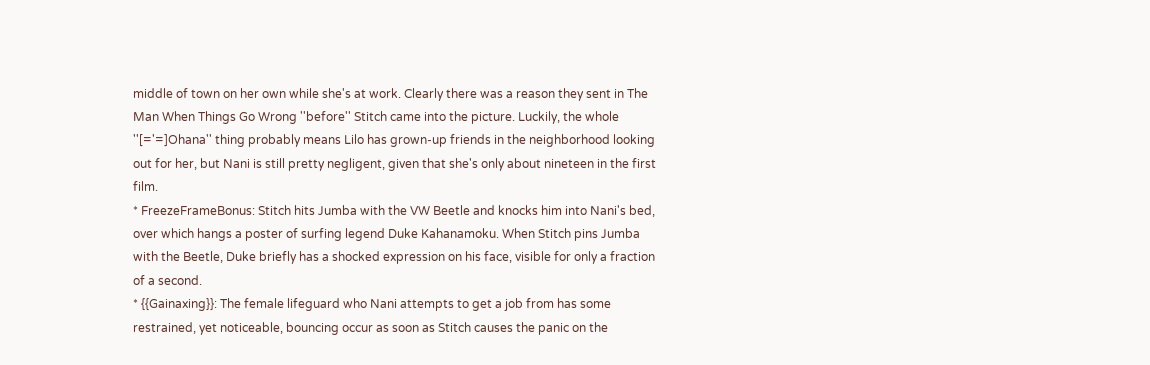middle of town on her own while she's at work. Clearly there was a reason they sent in The Man When Things Go Wrong ''before'' Stitch came into the picture. Luckily, the whole ''[='=]Ohana'' thing probably means Lilo has grown-up friends in the neighborhood looking out for her, but Nani is still pretty negligent, given that she's only about nineteen in the first film.
* FreezeFrameBonus: Stitch hits Jumba with the VW Beetle and knocks him into Nani's bed, over which hangs a poster of surfing legend Duke Kahanamoku. When Stitch pins Jumba with the Beetle, Duke briefly has a shocked expression on his face, visible for only a fraction of a second.
* {{Gainaxing}}: The female lifeguard who Nani attempts to get a job from has some restrained, yet noticeable, bouncing occur as soon as Stitch causes the panic on the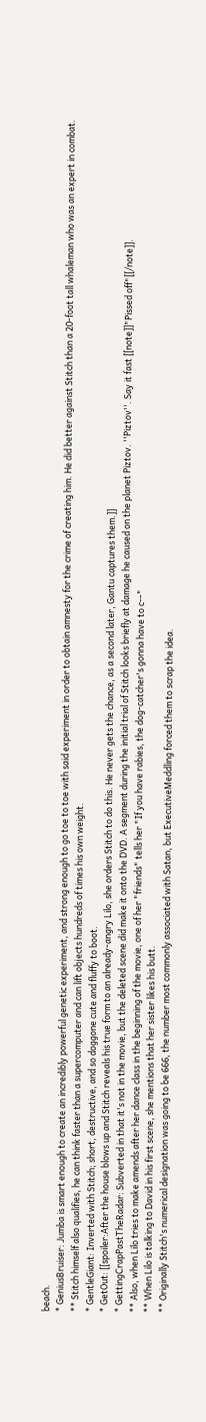beach.
* GeniusBruiser: Jumba is smart enough to create an incredibly powerful genetic experiment, and strong enough to go toe to toe with said experiment in order to obtain amnesty for the crime of creating him. He did better against Stitch than a 20-foot tall whaleman who was an expert in combat.
** Stitch himself also qualifies, he can think faster than a supercomputer and can lift objects hundreds of times his own weight.
* GentleGiant: Inverted with Stitch; short, destructive, and so doggone cute and fluffy to boot.
* GetOut: [[spoiler:After the house blows up and Stitch reveals his true form to an already-angry Lilo, she orders Stitch to do this. He never gets the chance, as a second later, Gantu captures them.]]
* GettingCrapPastTheRadar: Subverted in that it's not in the movie, but the deleted scene did make it onto the DVD. A segment during the initial trial of Stitch looks briefly at damage he caused on the planet Piztov. ''Piztov''. Say it fast [[note]]"Pissed off"[[/note]].
** Also, when Lilo tries to make amends after her dance class in the beginning of the movie, one of her "friends" tells her "If you have rabies, the dog-catcher's gonna have to c--"
** When Lilo is talking to David in his first scene, she mentions that her sister likes his butt.
** Originally Stitch's numerical designation was going to be 666, the number most commonly associated with Satan, but ExecutiveMeddling forced them to scrap the idea.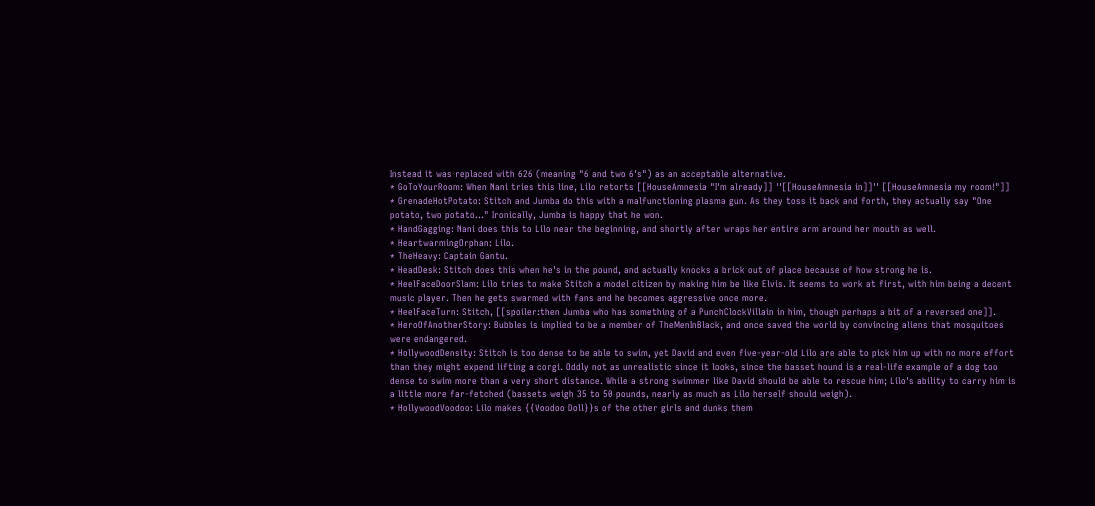Instead it was replaced with 626 (meaning "6 and two 6's") as an acceptable alternative.
* GoToYourRoom: When Nani tries this line, Lilo retorts [[HouseAmnesia "I'm already]] ''[[HouseAmnesia in]]'' [[HouseAmnesia my room!"]]
* GrenadeHotPotato: Stitch and Jumba do this with a malfunctioning plasma gun. As they toss it back and forth, they actually say "One potato, two potato..." Ironically, Jumba is happy that he won.
* HandGagging: Nani does this to Lilo near the beginning, and shortly after wraps her entire arm around her mouth as well.
* HeartwarmingOrphan: Lilo.
* TheHeavy: Captain Gantu.
* HeadDesk: Stitch does this when he's in the pound, and actually knocks a brick out of place because of how strong he is.
* HeelFaceDoorSlam: Lilo tries to make Stitch a model citizen by making him be like Elvis. It seems to work at first, with him being a decent music player. Then he gets swarmed with fans and he becomes aggressive once more.
* HeelFaceTurn: Stitch, [[spoiler:then Jumba who has something of a PunchClockVillain in him, though perhaps a bit of a reversed one]].
* HeroOfAnotherStory: Bubbles is implied to be a member of TheMenInBlack, and once saved the world by convincing aliens that mosquitoes were endangered.
* HollywoodDensity: Stitch is too dense to be able to swim, yet David and even five-year-old Lilo are able to pick him up with no more effort than they might expend lifting a corgi. Oddly not as unrealistic since it looks, since the basset hound is a real-life example of a dog too dense to swim more than a very short distance. While a strong swimmer like David should be able to rescue him; Lilo's ability to carry him is a little more far-fetched (bassets weigh 35 to 50 pounds, nearly as much as Lilo herself should weigh).
* HollywoodVoodoo: Lilo makes {{Voodoo Doll}}s of the other girls and dunks them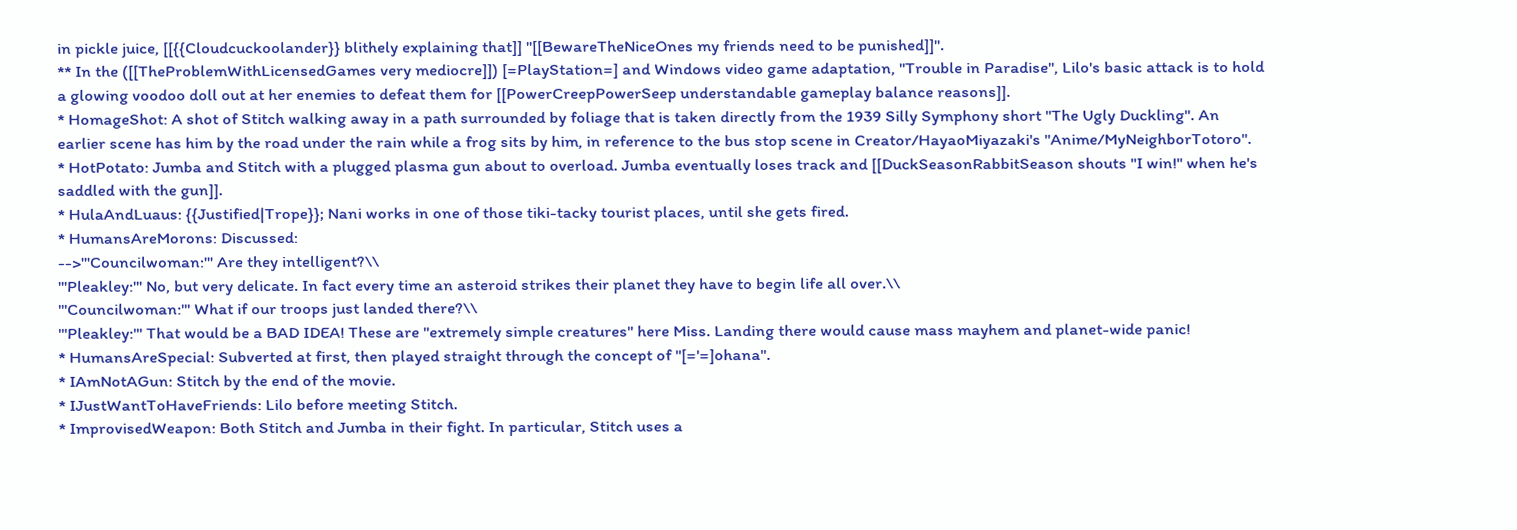in pickle juice, [[{{Cloudcuckoolander}} blithely explaining that]] "[[BewareTheNiceOnes my friends need to be punished]]".
** In the ([[TheProblemWithLicensedGames very mediocre]]) [=PlayStation=] and Windows video game adaptation, ''Trouble in Paradise'', Lilo's basic attack is to hold a glowing voodoo doll out at her enemies to defeat them for [[PowerCreepPowerSeep understandable gameplay balance reasons]].
* HomageShot: A shot of Stitch walking away in a path surrounded by foliage that is taken directly from the 1939 Silly Symphony short ''The Ugly Duckling''. An earlier scene has him by the road under the rain while a frog sits by him, in reference to the bus stop scene in Creator/HayaoMiyazaki's ''Anime/MyNeighborTotoro''.
* HotPotato: Jumba and Stitch with a plugged plasma gun about to overload. Jumba eventually loses track and [[DuckSeasonRabbitSeason shouts "I win!" when he's saddled with the gun]].
* HulaAndLuaus: {{Justified|Trope}}; Nani works in one of those tiki-tacky tourist places, until she gets fired.
* HumansAreMorons: Discussed:
-->'''Councilwoman:''' Are they intelligent?\\
'''Pleakley:''' No, but very delicate. In fact every time an asteroid strikes their planet they have to begin life all over.\\
'''Councilwoman:''' What if our troops just landed there?\\
'''Pleakley:''' That would be a BAD IDEA! These are ''extremely simple creatures'' here Miss. Landing there would cause mass mayhem and planet-wide panic!
* HumansAreSpecial: Subverted at first, then played straight through the concept of ''[='=]ohana''.
* IAmNotAGun: Stitch by the end of the movie.
* IJustWantToHaveFriends: Lilo before meeting Stitch.
* ImprovisedWeapon: Both Stitch and Jumba in their fight. In particular, Stitch uses a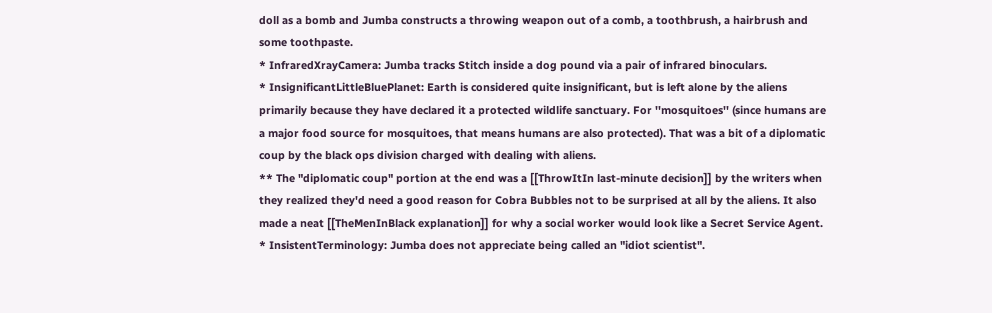doll as a bomb and Jumba constructs a throwing weapon out of a comb, a toothbrush, a hairbrush and some toothpaste.
* InfraredXrayCamera: Jumba tracks Stitch inside a dog pound via a pair of infrared binoculars.
* InsignificantLittleBluePlanet: Earth is considered quite insignificant, but is left alone by the aliens primarily because they have declared it a protected wildlife sanctuary. For ''mosquitoes'' (since humans are a major food source for mosquitoes, that means humans are also protected). That was a bit of a diplomatic coup by the black ops division charged with dealing with aliens.
** The "diplomatic coup" portion at the end was a [[ThrowItIn last-minute decision]] by the writers when they realized they'd need a good reason for Cobra Bubbles not to be surprised at all by the aliens. It also made a neat [[TheMenInBlack explanation]] for why a social worker would look like a Secret Service Agent.
* InsistentTerminology: Jumba does not appreciate being called an "idiot scientist".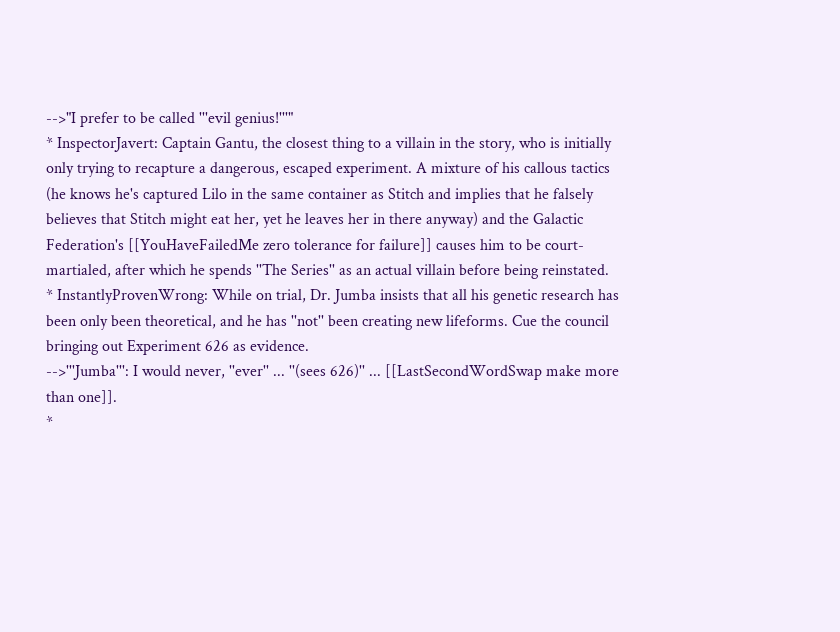-->"I prefer to be called '''evil genius!'''"
* InspectorJavert: Captain Gantu, the closest thing to a villain in the story, who is initially only trying to recapture a dangerous, escaped experiment. A mixture of his callous tactics (he knows he's captured Lilo in the same container as Stitch and implies that he falsely believes that Stitch might eat her, yet he leaves her in there anyway) and the Galactic Federation's [[YouHaveFailedMe zero tolerance for failure]] causes him to be court-martialed, after which he spends ''The Series'' as an actual villain before being reinstated.
* InstantlyProvenWrong: While on trial, Dr. Jumba insists that all his genetic research has been only been theoretical, and he has ''not'' been creating new lifeforms. Cue the council bringing out Experiment 626 as evidence.
-->'''Jumba''': I would never, ''ever'' ... ''(sees 626)'' ... [[LastSecondWordSwap make more than one]].
*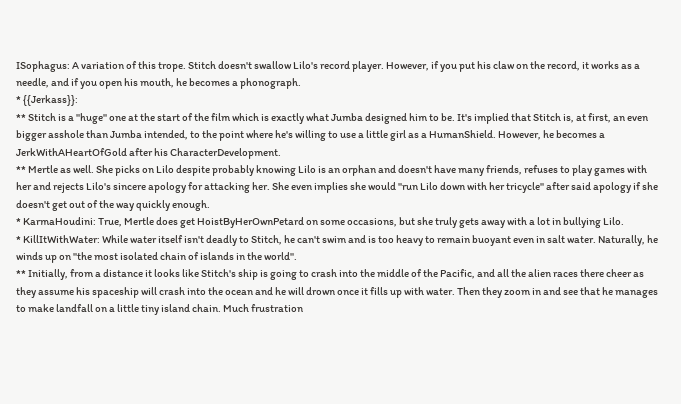ISophagus: A variation of this trope. Stitch doesn't swallow Lilo's record player. However, if you put his claw on the record, it works as a needle, and if you open his mouth, he becomes a phonograph.
* {{Jerkass}}:
** Stitch is a ''huge'' one at the start of the film which is exactly what Jumba designed him to be. It's implied that Stitch is, at first, an even bigger asshole than Jumba intended, to the point where he's willing to use a little girl as a HumanShield. However, he becomes a JerkWithAHeartOfGold after his CharacterDevelopment.
** Mertle as well. She picks on Lilo despite probably knowing Lilo is an orphan and doesn't have many friends, refuses to play games with her and rejects Lilo's sincere apology for attacking her. She even implies she would ''run Lilo down with her tricycle'' after said apology if she doesn't get out of the way quickly enough.
* KarmaHoudini: True, Mertle does get HoistByHerOwnPetard on some occasions, but she truly gets away with a lot in bullying Lilo.
* KillItWithWater: While water itself isn't deadly to Stitch, he can't swim and is too heavy to remain buoyant even in salt water. Naturally, he winds up on ''the most isolated chain of islands in the world''.
** Initially, from a distance it looks like Stitch's ship is going to crash into the middle of the Pacific, and all the alien races there cheer as they assume his spaceship will crash into the ocean and he will drown once it fills up with water. Then they zoom in and see that he manages to make landfall on a little tiny island chain. Much frustration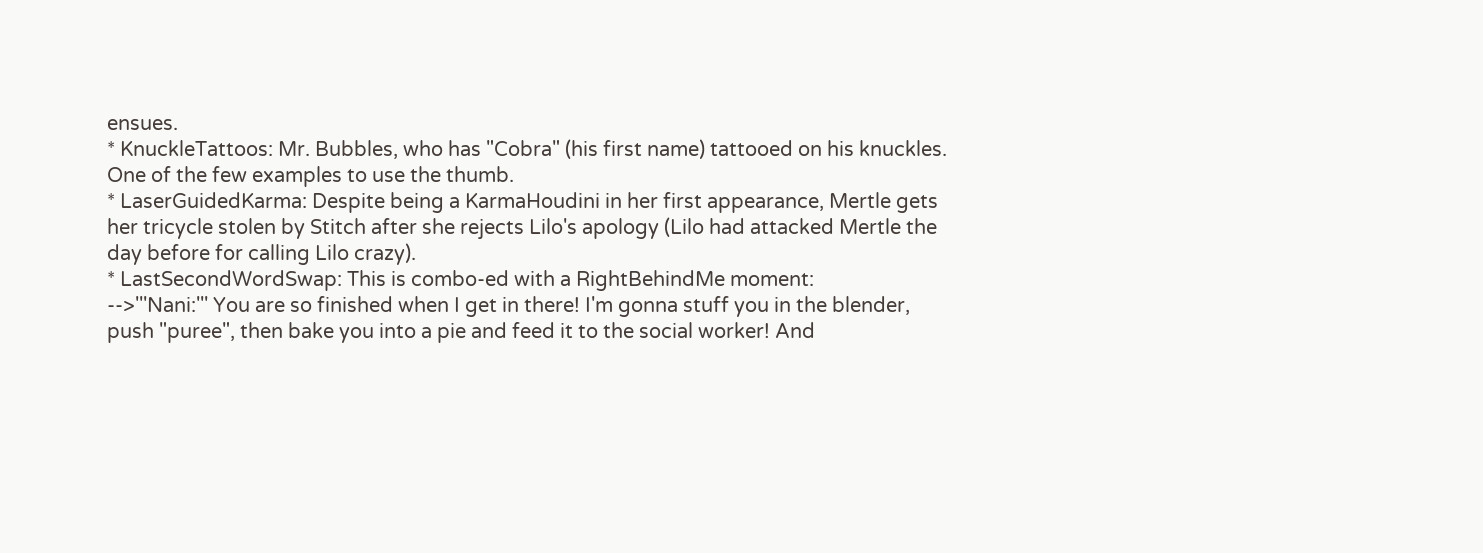ensues.
* KnuckleTattoos: Mr. Bubbles, who has "Cobra" (his first name) tattooed on his knuckles. One of the few examples to use the thumb.
* LaserGuidedKarma: Despite being a KarmaHoudini in her first appearance, Mertle gets her tricycle stolen by Stitch after she rejects Lilo's apology (Lilo had attacked Mertle the day before for calling Lilo crazy).
* LastSecondWordSwap: This is combo-ed with a RightBehindMe moment:
-->'''Nani:''' You are so finished when I get in there! I'm gonna stuff you in the blender, push "puree", then bake you into a pie and feed it to the social worker! And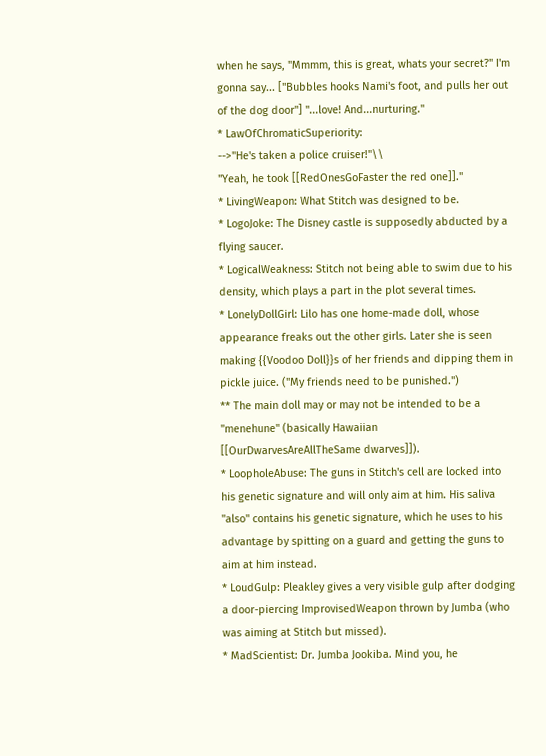when he says, "Mmmm, this is great, whats your secret?" I'm gonna say... [''Bubbles hooks Nami's foot, and pulls her out of the dog door''] "...love! And...nurturing."
* LawOfChromaticSuperiority:
-->"He's taken a police cruiser!"\\
"Yeah, he took [[RedOnesGoFaster the red one]]."
* LivingWeapon: What Stitch was designed to be.
* LogoJoke: The Disney castle is supposedly abducted by a flying saucer.
* LogicalWeakness: Stitch not being able to swim due to his density, which plays a part in the plot several times.
* LonelyDollGirl: Lilo has one home-made doll, whose appearance freaks out the other girls. Later she is seen making {{Voodoo Doll}}s of her friends and dipping them in pickle juice. ("My friends need to be punished.")
** The main doll may or may not be intended to be a "menehune" (basically Hawaiian [[OurDwarvesAreAllTheSame dwarves]]).
* LoopholeAbuse: The guns in Stitch's cell are locked into his genetic signature and will only aim at him. His saliva ''also'' contains his genetic signature, which he uses to his advantage by spitting on a guard and getting the guns to aim at him instead.
* LoudGulp: Pleakley gives a very visible gulp after dodging a door-piercing ImprovisedWeapon thrown by Jumba (who was aiming at Stitch but missed).
* MadScientist: Dr. Jumba Jookiba. Mind you, he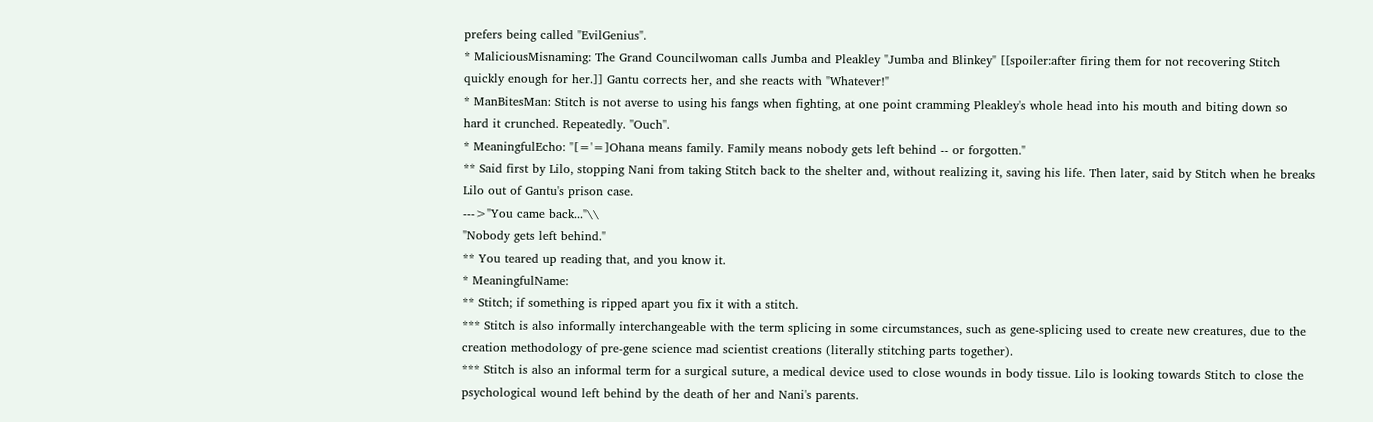prefers being called "EvilGenius".
* MaliciousMisnaming: The Grand Councilwoman calls Jumba and Pleakley "Jumba and Blinkey" [[spoiler:after firing them for not recovering Stitch quickly enough for her.]] Gantu corrects her, and she reacts with "Whatever!"
* ManBitesMan: Stitch is not averse to using his fangs when fighting, at one point cramming Pleakley's whole head into his mouth and biting down so hard it crunched. Repeatedly. ''Ouch''.
* MeaningfulEcho: "[='=]Ohana means family. Family means nobody gets left behind -- or forgotten."
** Said first by Lilo, stopping Nani from taking Stitch back to the shelter and, without realizing it, saving his life. Then later, said by Stitch when he breaks Lilo out of Gantu's prison case.
--->"You came back..."\\
"Nobody gets left behind."
** You teared up reading that, and you know it.
* MeaningfulName:
** Stitch; if something is ripped apart you fix it with a stitch.
*** Stitch is also informally interchangeable with the term splicing in some circumstances, such as gene-splicing used to create new creatures, due to the creation methodology of pre-gene science mad scientist creations (literally stitching parts together).
*** Stitch is also an informal term for a surgical suture, a medical device used to close wounds in body tissue. Lilo is looking towards Stitch to close the psychological wound left behind by the death of her and Nani's parents.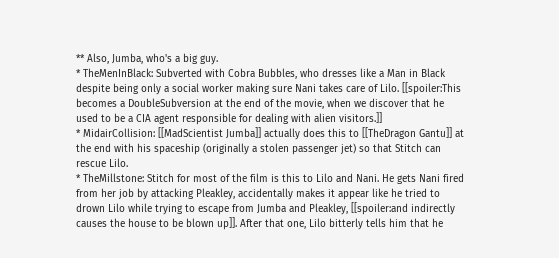** Also, Jumba, who's a big guy.
* TheMenInBlack: Subverted with Cobra Bubbles, who dresses like a Man in Black despite being only a social worker making sure Nani takes care of Lilo. [[spoiler:This becomes a DoubleSubversion at the end of the movie, when we discover that he used to be a CIA agent responsible for dealing with alien visitors.]]
* MidairCollision: [[MadScientist Jumba]] actually does this to [[TheDragon Gantu]] at the end with his spaceship (originally a stolen passenger jet) so that Stitch can rescue Lilo.
* TheMillstone: Stitch for most of the film is this to Lilo and Nani. He gets Nani fired from her job by attacking Pleakley, accidentally makes it appear like he tried to drown Lilo while trying to escape from Jumba and Pleakley, [[spoiler:and indirectly causes the house to be blown up]]. After that one, Lilo bitterly tells him that he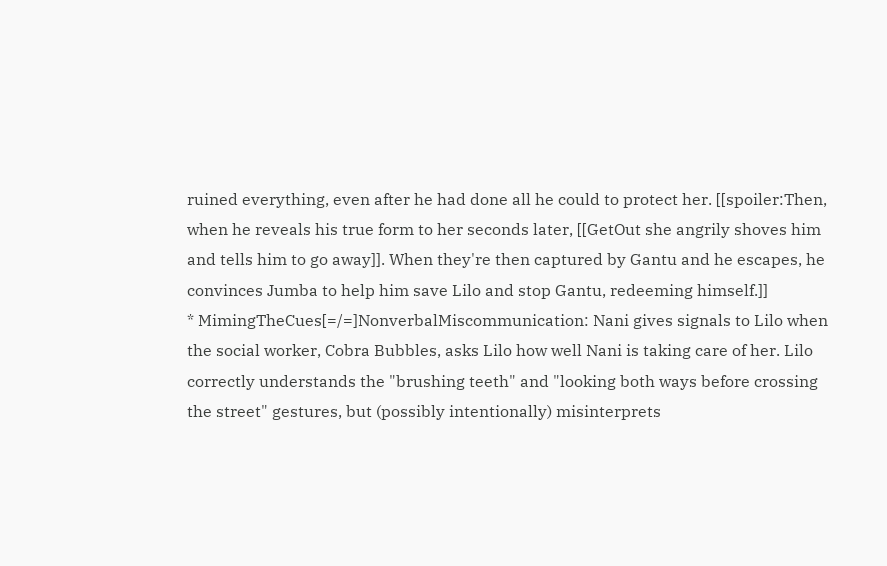ruined everything, even after he had done all he could to protect her. [[spoiler:Then, when he reveals his true form to her seconds later, [[GetOut she angrily shoves him and tells him to go away]]. When they're then captured by Gantu and he escapes, he convinces Jumba to help him save Lilo and stop Gantu, redeeming himself.]]
* MimingTheCues[=/=]NonverbalMiscommunication: Nani gives signals to Lilo when the social worker, Cobra Bubbles, asks Lilo how well Nani is taking care of her. Lilo correctly understands the "brushing teeth" and "looking both ways before crossing the street" gestures, but (possibly intentionally) misinterprets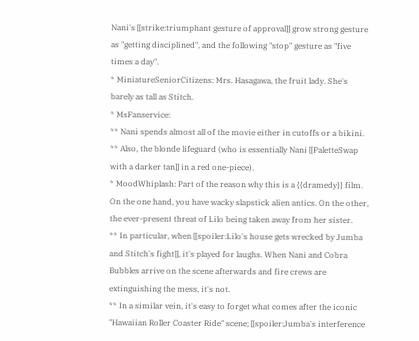Nani's [[strike:triumphant gesture of approval]] grow strong gesture as "getting disciplined", and the following "stop" gesture as "five times a day".
* MiniatureSeniorCitizens: Mrs. Hasagawa, the fruit lady. She's barely as tall as Stitch.
* MsFanservice:
** Nani spends almost all of the movie either in cutoffs or a bikini.
** Also, the blonde lifeguard (who is essentially Nani [[PaletteSwap with a darker tan]] in a red one-piece).
* MoodWhiplash: Part of the reason why this is a {{dramedy}} film. On the one hand, you have wacky slapstick alien antics. On the other, the ever-present threat of Lilo being taken away from her sister.
** In particular, when [[spoiler:Lilo's house gets wrecked by Jumba and Stitch's fight]], it's played for laughs. When Nani and Cobra Bubbles arrive on the scene afterwards and fire crews are extinguishing the mess, it's not.
** In a similar vein, it's easy to forget what comes after the iconic "Hawaiian Roller Coaster Ride" scene; [[spoiler:Jumba's interference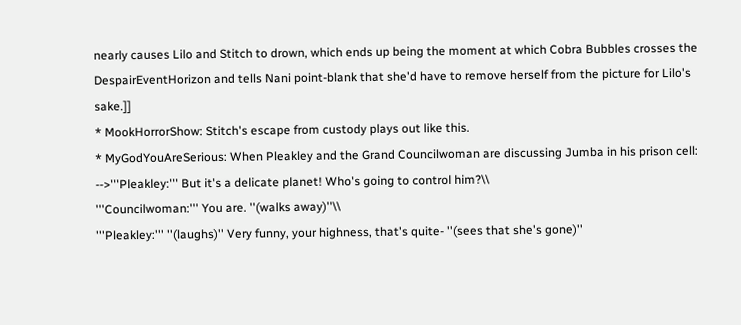nearly causes Lilo and Stitch to drown, which ends up being the moment at which Cobra Bubbles crosses the DespairEventHorizon and tells Nani point-blank that she'd have to remove herself from the picture for Lilo's sake.]]
* MookHorrorShow: Stitch's escape from custody plays out like this.
* MyGodYouAreSerious: When Pleakley and the Grand Councilwoman are discussing Jumba in his prison cell:
-->'''Pleakley:''' But it's a delicate planet! Who's going to control him?\\
'''Councilwoman:''' You are. ''(walks away)''\\
'''Pleakley:''' ''(laughs)'' Very funny, your highness, that's quite- ''(sees that she's gone)''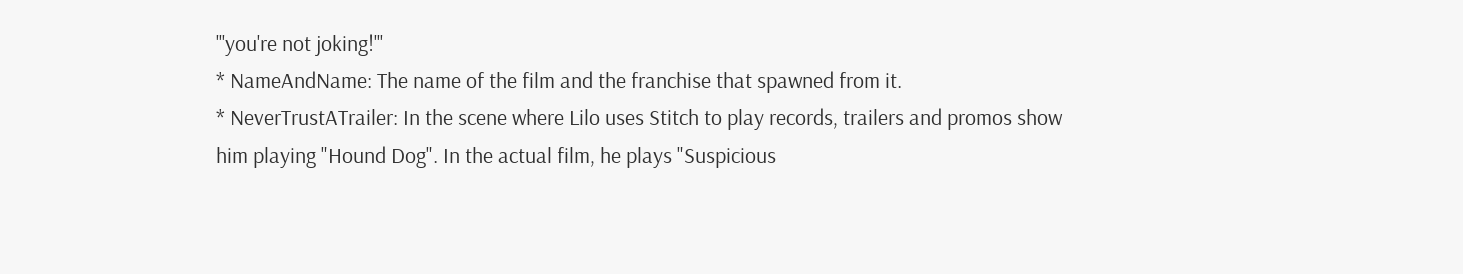'''you're not joking!'''
* NameAndName: The name of the film and the franchise that spawned from it.
* NeverTrustATrailer: In the scene where Lilo uses Stitch to play records, trailers and promos show him playing "Hound Dog". In the actual film, he plays "Suspicious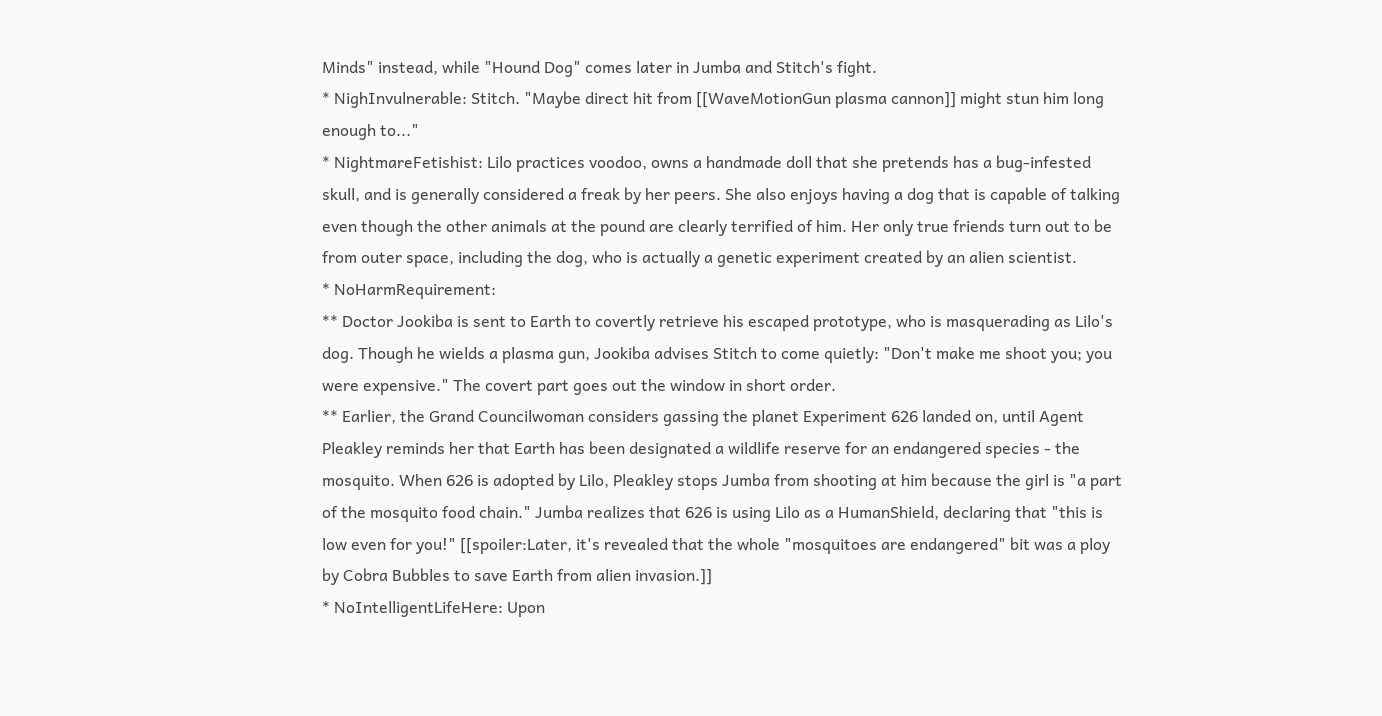Minds" instead, while "Hound Dog" comes later in Jumba and Stitch's fight.
* NighInvulnerable: Stitch. "Maybe direct hit from [[WaveMotionGun plasma cannon]] might stun him long enough to..."
* NightmareFetishist: Lilo practices voodoo, owns a handmade doll that she pretends has a bug-infested skull, and is generally considered a freak by her peers. She also enjoys having a dog that is capable of talking even though the other animals at the pound are clearly terrified of him. Her only true friends turn out to be from outer space, including the dog, who is actually a genetic experiment created by an alien scientist.
* NoHarmRequirement:
** Doctor Jookiba is sent to Earth to covertly retrieve his escaped prototype, who is masquerading as Lilo's dog. Though he wields a plasma gun, Jookiba advises Stitch to come quietly: "Don't make me shoot you; you were expensive." The covert part goes out the window in short order.
** Earlier, the Grand Councilwoman considers gassing the planet Experiment 626 landed on, until Agent Pleakley reminds her that Earth has been designated a wildlife reserve for an endangered species - the mosquito. When 626 is adopted by Lilo, Pleakley stops Jumba from shooting at him because the girl is "a part of the mosquito food chain." Jumba realizes that 626 is using Lilo as a HumanShield, declaring that "this is low even for you!" [[spoiler:Later, it's revealed that the whole "mosquitoes are endangered" bit was a ploy by Cobra Bubbles to save Earth from alien invasion.]]
* NoIntelligentLifeHere: Upon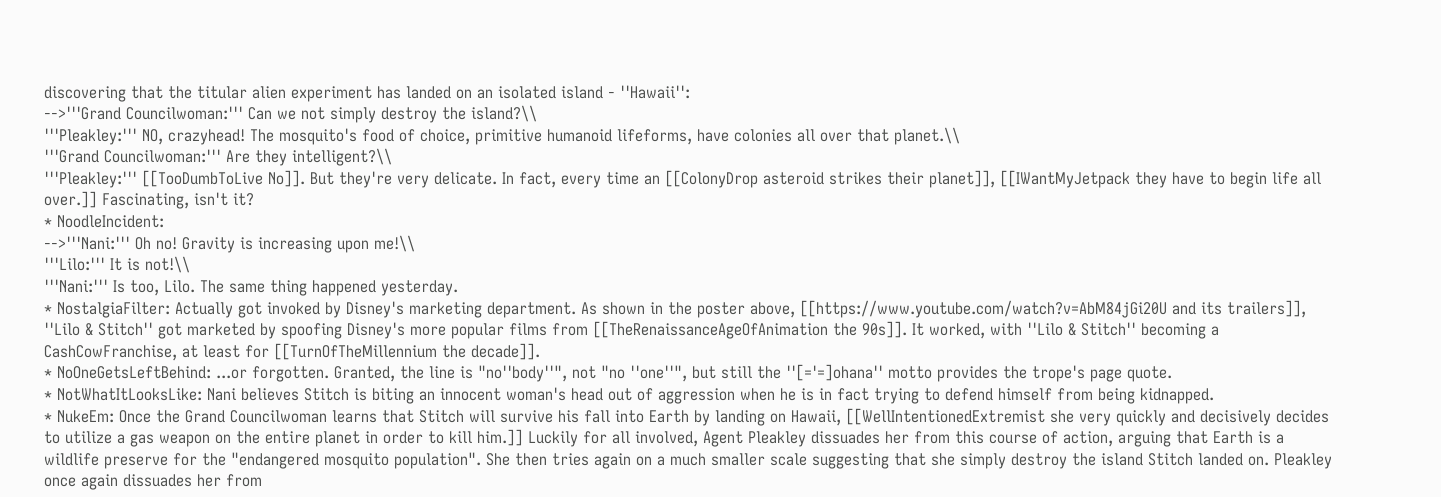discovering that the titular alien experiment has landed on an isolated island - ''Hawaii'':
-->'''Grand Councilwoman:''' Can we not simply destroy the island?\\
'''Pleakley:''' NO, crazyhead! The mosquito's food of choice, primitive humanoid lifeforms, have colonies all over that planet.\\
'''Grand Councilwoman:''' Are they intelligent?\\
'''Pleakley:''' [[TooDumbToLive No]]. But they're very delicate. In fact, every time an [[ColonyDrop asteroid strikes their planet]], [[IWantMyJetpack they have to begin life all over.]] Fascinating, isn't it?
* NoodleIncident:
-->'''Nani:''' Oh no! Gravity is increasing upon me!\\
'''Lilo:''' It is not!\\
'''Nani:''' Is too, Lilo. The same thing happened yesterday.
* NostalgiaFilter: Actually got invoked by Disney's marketing department. As shown in the poster above, [[https://www.youtube.com/watch?v=AbM84jGi20U and its trailers]], ''Lilo & Stitch'' got marketed by spoofing Disney's more popular films from [[TheRenaissanceAgeOfAnimation the 90s]]. It worked, with ''Lilo & Stitch'' becoming a CashCowFranchise, at least for [[TurnOfTheMillennium the decade]].
* NoOneGetsLeftBehind: ...or forgotten. Granted, the line is "no''body''", not "no ''one''", but still the ''[='=]ohana'' motto provides the trope's page quote.
* NotWhatItLooksLike: Nani believes Stitch is biting an innocent woman's head out of aggression when he is in fact trying to defend himself from being kidnapped.
* NukeEm: Once the Grand Councilwoman learns that Stitch will survive his fall into Earth by landing on Hawaii, [[WellIntentionedExtremist she very quickly and decisively decides to utilize a gas weapon on the entire planet in order to kill him.]] Luckily for all involved, Agent Pleakley dissuades her from this course of action, arguing that Earth is a wildlife preserve for the "endangered mosquito population". She then tries again on a much smaller scale suggesting that she simply destroy the island Stitch landed on. Pleakley once again dissuades her from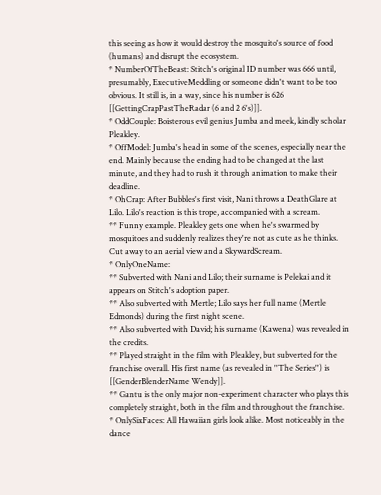this seeing as how it would destroy the mosquito's source of food (humans) and disrupt the ecosystem.
* NumberOfTheBeast: Stitch's original ID number was 666 until, presumably, ExecutiveMeddling or someone didn't want to be too obvious. It still is, in a way, since his number is 626 [[GettingCrapPastTheRadar (6 and 2 6's)]].
* OddCouple: Boisterous evil genius Jumba and meek, kindly scholar Pleakley.
* OffModel: Jumba's head in some of the scenes, especially near the end. Mainly because the ending had to be changed at the last minute, and they had to rush it through animation to make their deadline.
* OhCrap: After Bubbles's first visit, Nani throws a DeathGlare at Lilo. Lilo's reaction is this trope, accompanied with a scream.
** Funny example. Pleakley gets one when he's swarmed by mosquitoes and suddenly realizes they're not as cute as he thinks. Cut away to an aerial view and a SkywardScream.
* OnlyOneName:
** Subverted with Nani and Lilo; their surname is Pelekai and it appears on Stitch's adoption paper.
** Also subverted with Mertle; Lilo says her full name (Mertle Edmonds) during the first night scene.
** Also subverted with David; his surname (Kawena) was revealed in the credits.
** Played straight in the film with Pleakley, but subverted for the franchise overall. His first name (as revealed in ''The Series'') is [[GenderBlenderName Wendy]].
** Gantu is the only major non-experiment character who plays this completely straight, both in the film and throughout the franchise.
* OnlySixFaces: All Hawaiian girls look alike. Most noticeably in the dance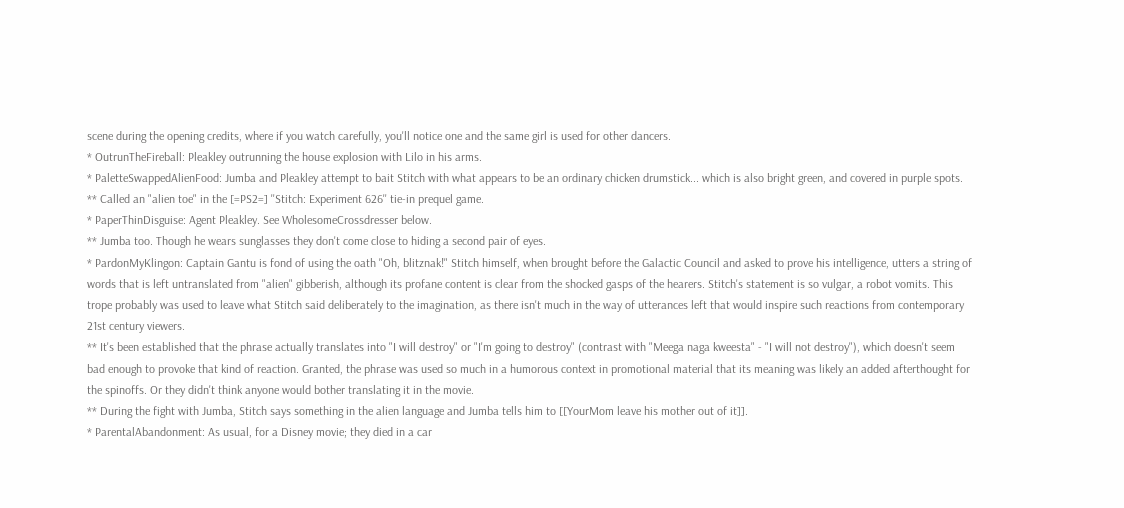scene during the opening credits, where if you watch carefully, you'll notice one and the same girl is used for other dancers.
* OutrunTheFireball: Pleakley outrunning the house explosion with Lilo in his arms.
* PaletteSwappedAlienFood: Jumba and Pleakley attempt to bait Stitch with what appears to be an ordinary chicken drumstick... which is also bright green, and covered in purple spots.
** Called an "alien toe" in the [=PS2=] ''Stitch: Experiment 626'' tie-in prequel game.
* PaperThinDisguise: Agent Pleakley. See WholesomeCrossdresser below.
** Jumba too. Though he wears sunglasses they don't come close to hiding a second pair of eyes.
* PardonMyKlingon: Captain Gantu is fond of using the oath "Oh, blitznak!" Stitch himself, when brought before the Galactic Council and asked to prove his intelligence, utters a string of words that is left untranslated from "alien" gibberish, although its profane content is clear from the shocked gasps of the hearers. Stitch's statement is so vulgar, a robot vomits. This trope probably was used to leave what Stitch said deliberately to the imagination, as there isn't much in the way of utterances left that would inspire such reactions from contemporary 21st century viewers.
** It's been established that the phrase actually translates into "I will destroy" or "I'm going to destroy" (contrast with "Meega naga kweesta" - "I will not destroy"), which doesn't seem bad enough to provoke that kind of reaction. Granted, the phrase was used so much in a humorous context in promotional material that its meaning was likely an added afterthought for the spinoffs. Or they didn't think anyone would bother translating it in the movie.
** During the fight with Jumba, Stitch says something in the alien language and Jumba tells him to [[YourMom leave his mother out of it]].
* ParentalAbandonment: As usual, for a Disney movie; they died in a car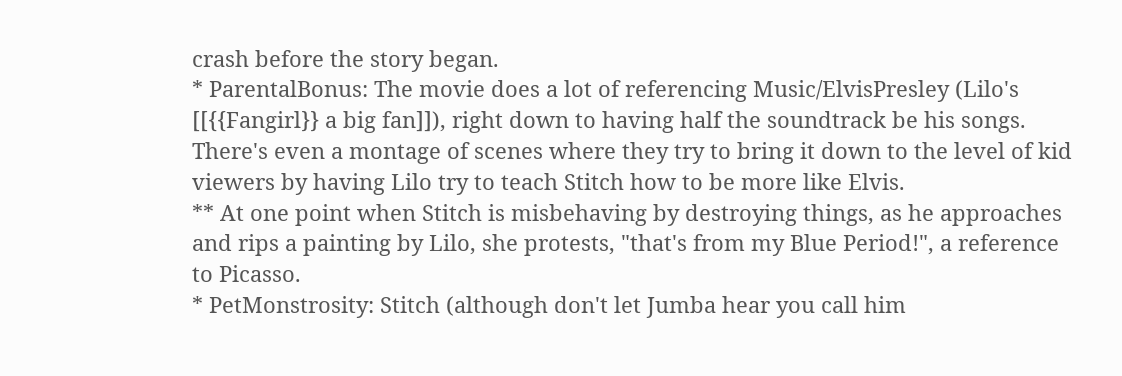crash before the story began.
* ParentalBonus: The movie does a lot of referencing Music/ElvisPresley (Lilo's [[{{Fangirl}} a big fan]]), right down to having half the soundtrack be his songs. There's even a montage of scenes where they try to bring it down to the level of kid viewers by having Lilo try to teach Stitch how to be more like Elvis.
** At one point when Stitch is misbehaving by destroying things, as he approaches and rips a painting by Lilo, she protests, "that's from my Blue Period!", a reference to Picasso.
* PetMonstrosity: Stitch (although don't let Jumba hear you call him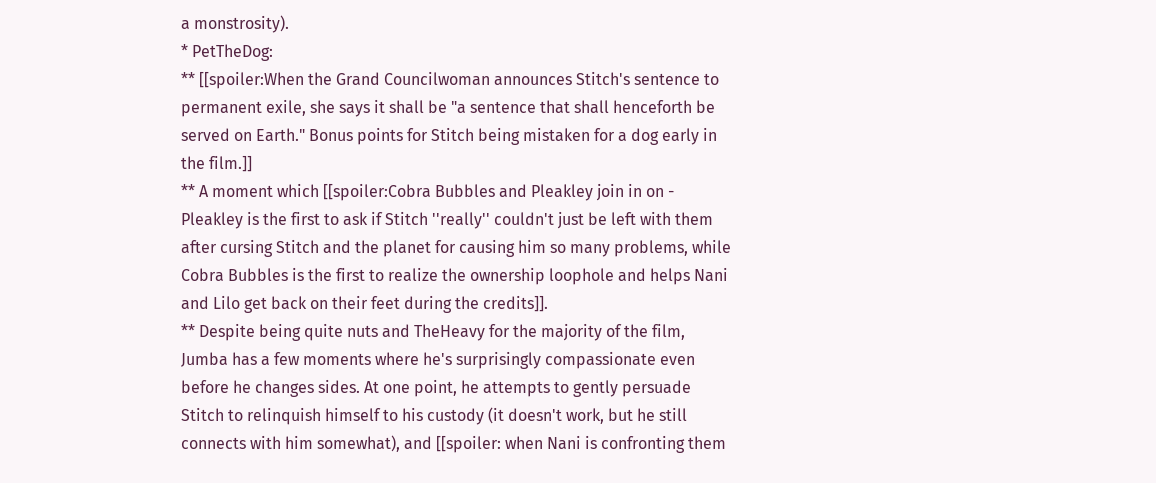a monstrosity).
* PetTheDog:
** [[spoiler:When the Grand Councilwoman announces Stitch's sentence to permanent exile, she says it shall be "a sentence that shall henceforth be served on Earth." Bonus points for Stitch being mistaken for a dog early in the film.]]
** A moment which [[spoiler:Cobra Bubbles and Pleakley join in on - Pleakley is the first to ask if Stitch ''really'' couldn't just be left with them after cursing Stitch and the planet for causing him so many problems, while Cobra Bubbles is the first to realize the ownership loophole and helps Nani and Lilo get back on their feet during the credits]].
** Despite being quite nuts and TheHeavy for the majority of the film, Jumba has a few moments where he's surprisingly compassionate even before he changes sides. At one point, he attempts to gently persuade Stitch to relinquish himself to his custody (it doesn't work, but he still connects with him somewhat), and [[spoiler: when Nani is confronting them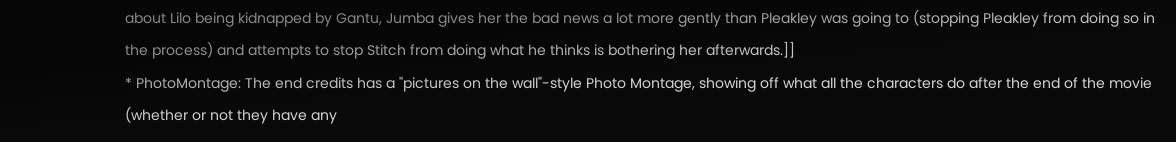about Lilo being kidnapped by Gantu, Jumba gives her the bad news a lot more gently than Pleakley was going to (stopping Pleakley from doing so in the process) and attempts to stop Stitch from doing what he thinks is bothering her afterwards.]]
* PhotoMontage: The end credits has a "pictures on the wall"-style Photo Montage, showing off what all the characters do after the end of the movie (whether or not they have any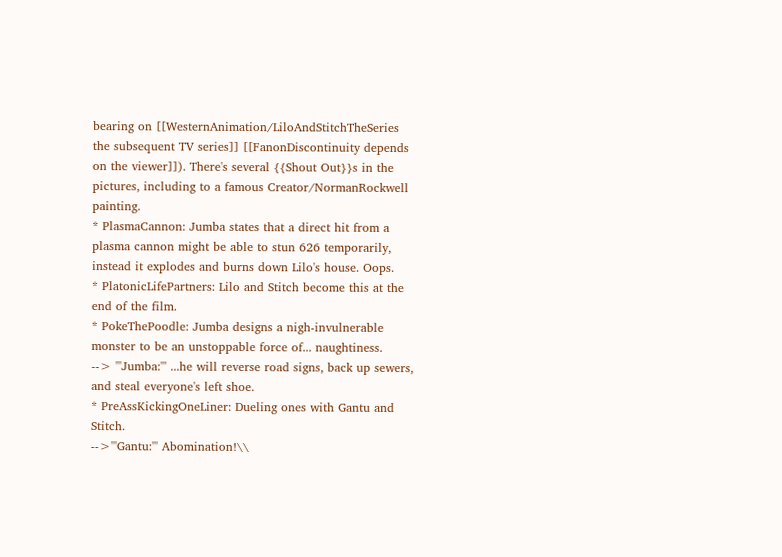bearing on [[WesternAnimation/LiloAndStitchTheSeries the subsequent TV series]] [[FanonDiscontinuity depends on the viewer]]). There's several {{Shout Out}}s in the pictures, including to a famous Creator/NormanRockwell painting.
* PlasmaCannon: Jumba states that a direct hit from a plasma cannon might be able to stun 626 temporarily, instead it explodes and burns down Lilo's house. Oops.
* PlatonicLifePartners: Lilo and Stitch become this at the end of the film.
* PokeThePoodle: Jumba designs a nigh-invulnerable monster to be an unstoppable force of... naughtiness.
--> '''Jumba:''' ...he will reverse road signs, back up sewers, and steal everyone's left shoe.
* PreAssKickingOneLiner: Dueling ones with Gantu and Stitch.
-->'''Gantu:''' Abomination!\\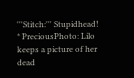'''Stitch:''' Stupidhead!
* PreciousPhoto: Lilo keeps a picture of her dead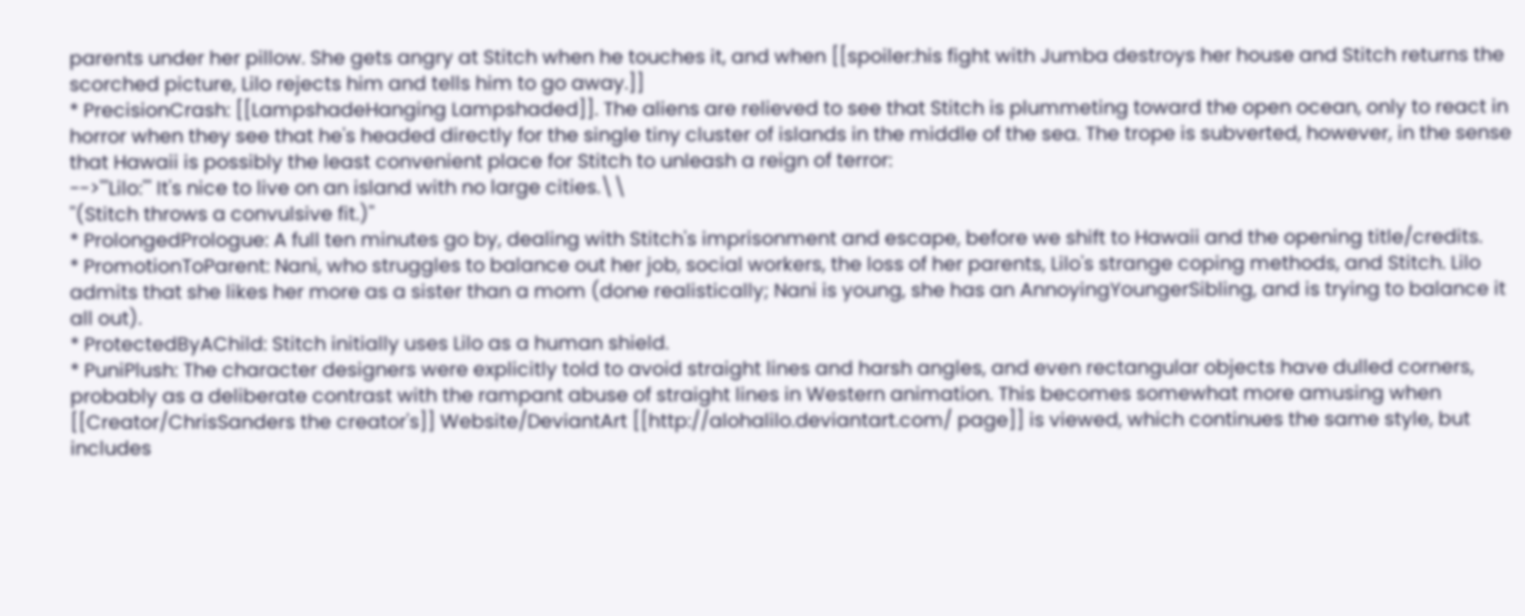parents under her pillow. She gets angry at Stitch when he touches it, and when [[spoiler:his fight with Jumba destroys her house and Stitch returns the scorched picture, Lilo rejects him and tells him to go away.]]
* PrecisionCrash: [[LampshadeHanging Lampshaded]]. The aliens are relieved to see that Stitch is plummeting toward the open ocean, only to react in horror when they see that he's headed directly for the single tiny cluster of islands in the middle of the sea. The trope is subverted, however, in the sense that Hawaii is possibly the least convenient place for Stitch to unleash a reign of terror:
-->'''Lilo:''' It's nice to live on an island with no large cities.\\
''(Stitch throws a convulsive fit.)''
* ProlongedPrologue: A full ten minutes go by, dealing with Stitch's imprisonment and escape, before we shift to Hawaii and the opening title/credits.
* PromotionToParent: Nani, who struggles to balance out her job, social workers, the loss of her parents, Lilo's strange coping methods, and Stitch. Lilo admits that she likes her more as a sister than a mom (done realistically; Nani is young, she has an AnnoyingYoungerSibling, and is trying to balance it all out).
* ProtectedByAChild: Stitch initially uses Lilo as a human shield.
* PuniPlush: The character designers were explicitly told to avoid straight lines and harsh angles, and even rectangular objects have dulled corners, probably as a deliberate contrast with the rampant abuse of straight lines in Western animation. This becomes somewhat more amusing when [[Creator/ChrisSanders the creator's]] Website/DeviantArt [[http://alohalilo.deviantart.com/ page]] is viewed, which continues the same style, but includes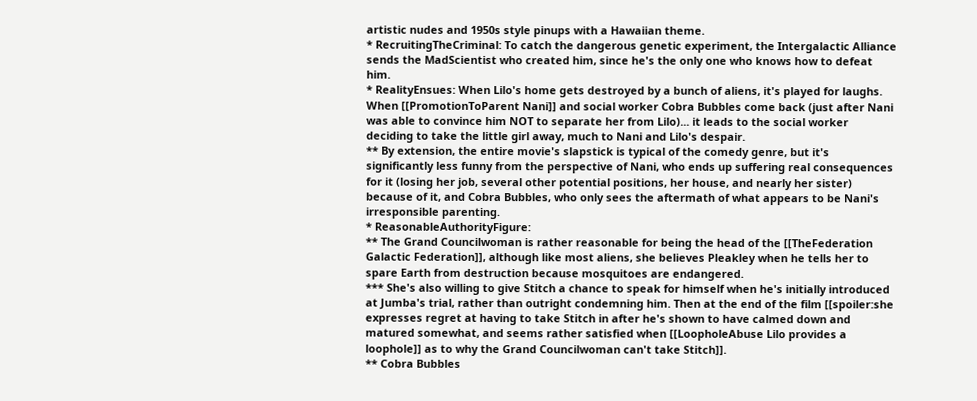artistic nudes and 1950s style pinups with a Hawaiian theme.
* RecruitingTheCriminal: To catch the dangerous genetic experiment, the Intergalactic Alliance sends the MadScientist who created him, since he's the only one who knows how to defeat him.
* RealityEnsues: When Lilo's home gets destroyed by a bunch of aliens, it's played for laughs. When [[PromotionToParent Nani]] and social worker Cobra Bubbles come back (just after Nani was able to convince him NOT to separate her from Lilo)... it leads to the social worker deciding to take the little girl away, much to Nani and Lilo's despair.
** By extension, the entire movie's slapstick is typical of the comedy genre, but it's significantly less funny from the perspective of Nani, who ends up suffering real consequences for it (losing her job, several other potential positions, her house, and nearly her sister) because of it, and Cobra Bubbles, who only sees the aftermath of what appears to be Nani's irresponsible parenting.
* ReasonableAuthorityFigure:
** The Grand Councilwoman is rather reasonable for being the head of the [[TheFederation Galactic Federation]], although like most aliens, she believes Pleakley when he tells her to spare Earth from destruction because mosquitoes are endangered.
*** She's also willing to give Stitch a chance to speak for himself when he's initially introduced at Jumba's trial, rather than outright condemning him. Then at the end of the film [[spoiler:she expresses regret at having to take Stitch in after he's shown to have calmed down and matured somewhat, and seems rather satisfied when [[LoopholeAbuse Lilo provides a loophole]] as to why the Grand Councilwoman can't take Stitch]].
** Cobra Bubbles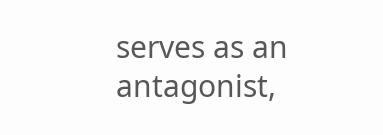serves as an antagonist,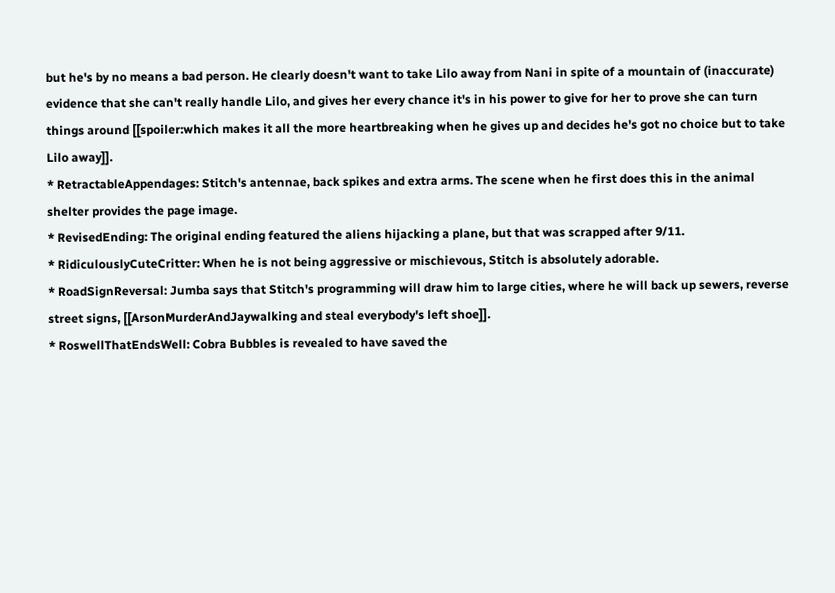but he's by no means a bad person. He clearly doesn't want to take Lilo away from Nani in spite of a mountain of (inaccurate) evidence that she can't really handle Lilo, and gives her every chance it's in his power to give for her to prove she can turn things around [[spoiler:which makes it all the more heartbreaking when he gives up and decides he's got no choice but to take Lilo away]].
* RetractableAppendages: Stitch's antennae, back spikes and extra arms. The scene when he first does this in the animal shelter provides the page image.
* RevisedEnding: The original ending featured the aliens hijacking a plane, but that was scrapped after 9/11.
* RidiculouslyCuteCritter: When he is not being aggressive or mischievous, Stitch is absolutely adorable.
* RoadSignReversal: Jumba says that Stitch's programming will draw him to large cities, where he will back up sewers, reverse street signs, [[ArsonMurderAndJaywalking and steal everybody's left shoe]].
* RoswellThatEndsWell: Cobra Bubbles is revealed to have saved the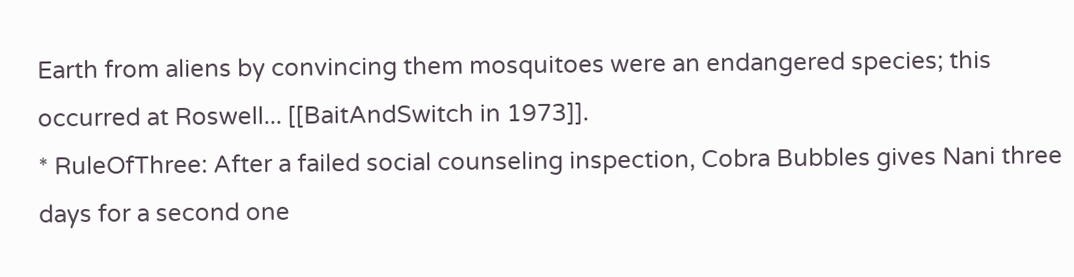Earth from aliens by convincing them mosquitoes were an endangered species; this occurred at Roswell... [[BaitAndSwitch in 1973]].
* RuleOfThree: After a failed social counseling inspection, Cobra Bubbles gives Nani three days for a second one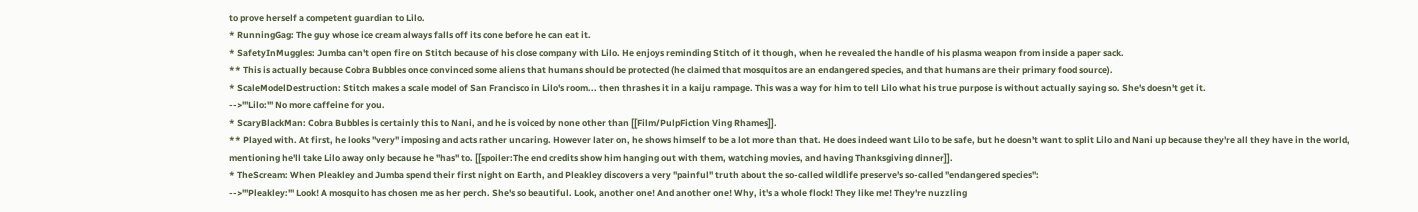to prove herself a competent guardian to Lilo.
* RunningGag: The guy whose ice cream always falls off its cone before he can eat it.
* SafetyInMuggles: Jumba can't open fire on Stitch because of his close company with Lilo. He enjoys reminding Stitch of it though, when he revealed the handle of his plasma weapon from inside a paper sack.
** This is actually because Cobra Bubbles once convinced some aliens that humans should be protected (he claimed that mosquitos are an endangered species, and that humans are their primary food source).
* ScaleModelDestruction: Stitch makes a scale model of San Francisco in Lilo's room... then thrashes it in a kaiju rampage. This was a way for him to tell Lilo what his true purpose is without actually saying so. She's doesn't get it.
-->'''Lilo:''' No more caffeine for you.
* ScaryBlackMan: Cobra Bubbles is certainly this to Nani, and he is voiced by none other than [[Film/PulpFiction Ving Rhames]].
** Played with. At first, he looks ''very'' imposing and acts rather uncaring. However later on, he shows himself to be a lot more than that. He does indeed want Lilo to be safe, but he doesn't want to split Lilo and Nani up because they're all they have in the world, mentioning he'll take Lilo away only because he ''has'' to. [[spoiler:The end credits show him hanging out with them, watching movies, and having Thanksgiving dinner]].
* TheScream: When Pleakley and Jumba spend their first night on Earth, and Pleakley discovers a very ''painful'' truth about the so-called wildlife preserve's so-called "endangered species":
-->'''Pleakley:''' Look! A mosquito has chosen me as her perch. She's so beautiful. Look, another one! And another one! Why, it's a whole flock! They like me! They're nuzzling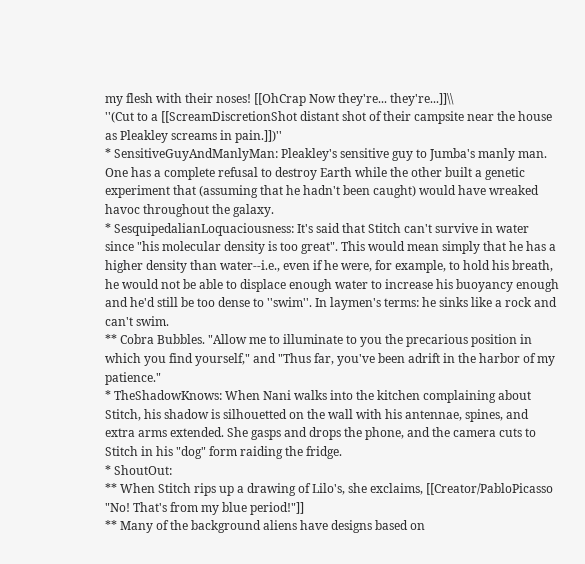my flesh with their noses! [[OhCrap Now they're... they're...]]\\
''(Cut to a [[ScreamDiscretionShot distant shot of their campsite near the house as Pleakley screams in pain.]])''
* SensitiveGuyAndManlyMan: Pleakley's sensitive guy to Jumba's manly man. One has a complete refusal to destroy Earth while the other built a genetic experiment that (assuming that he hadn't been caught) would have wreaked havoc throughout the galaxy.
* SesquipedalianLoquaciousness: It's said that Stitch can't survive in water since "his molecular density is too great". This would mean simply that he has a higher density than water--i.e., even if he were, for example, to hold his breath, he would not be able to displace enough water to increase his buoyancy enough and he'd still be too dense to ''swim''. In laymen's terms: he sinks like a rock and can't swim.
** Cobra Bubbles. "Allow me to illuminate to you the precarious position in which you find yourself," and "Thus far, you've been adrift in the harbor of my patience."
* TheShadowKnows: When Nani walks into the kitchen complaining about Stitch, his shadow is silhouetted on the wall with his antennae, spines, and extra arms extended. She gasps and drops the phone, and the camera cuts to Stitch in his "dog" form raiding the fridge.
* ShoutOut:
** When Stitch rips up a drawing of Lilo's, she exclaims, [[Creator/PabloPicasso "No! That's from my blue period!"]]
** Many of the background aliens have designs based on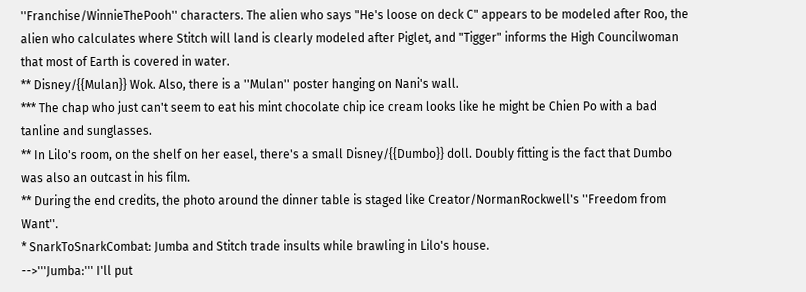''Franchise/WinnieThePooh'' characters. The alien who says "He's loose on deck C" appears to be modeled after Roo, the alien who calculates where Stitch will land is clearly modeled after Piglet, and "Tigger" informs the High Councilwoman that most of Earth is covered in water.
** Disney/{{Mulan}} Wok. Also, there is a ''Mulan'' poster hanging on Nani's wall.
*** The chap who just can't seem to eat his mint chocolate chip ice cream looks like he might be Chien Po with a bad tanline and sunglasses.
** In Lilo's room, on the shelf on her easel, there's a small Disney/{{Dumbo}} doll. Doubly fitting is the fact that Dumbo was also an outcast in his film.
** During the end credits, the photo around the dinner table is staged like Creator/NormanRockwell's ''Freedom from Want''.
* SnarkToSnarkCombat: Jumba and Stitch trade insults while brawling in Lilo's house.
-->'''Jumba:''' I'll put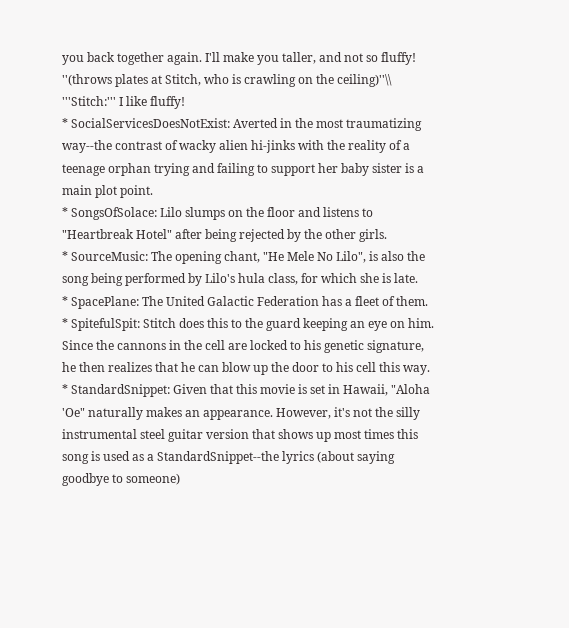you back together again. I'll make you taller, and not so fluffy! ''(throws plates at Stitch, who is crawling on the ceiling)''\\
'''Stitch:''' I like fluffy!
* SocialServicesDoesNotExist: Averted in the most traumatizing way--the contrast of wacky alien hi-jinks with the reality of a teenage orphan trying and failing to support her baby sister is a main plot point.
* SongsOfSolace: Lilo slumps on the floor and listens to "Heartbreak Hotel" after being rejected by the other girls.
* SourceMusic: The opening chant, "He Mele No Lilo", is also the song being performed by Lilo's hula class, for which she is late.
* SpacePlane: The United Galactic Federation has a fleet of them.
* SpitefulSpit: Stitch does this to the guard keeping an eye on him. Since the cannons in the cell are locked to his genetic signature, he then realizes that he can blow up the door to his cell this way.
* StandardSnippet: Given that this movie is set in Hawaii, "Aloha 'Oe" naturally makes an appearance. However, it's not the silly instrumental steel guitar version that shows up most times this song is used as a StandardSnippet--the lyrics (about saying goodbye to someone)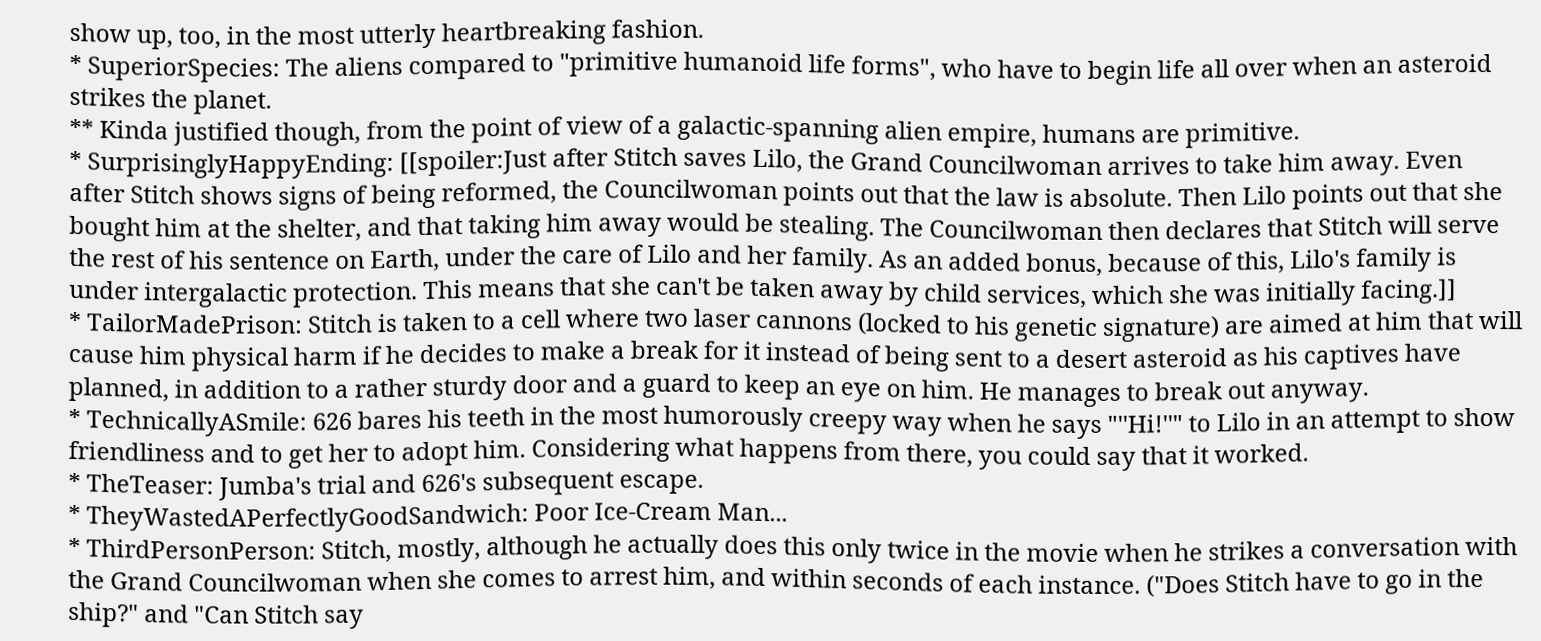show up, too, in the most utterly heartbreaking fashion.
* SuperiorSpecies: The aliens compared to "primitive humanoid life forms", who have to begin life all over when an asteroid strikes the planet.
** Kinda justified though, from the point of view of a galactic-spanning alien empire, humans are primitive.
* SurprisinglyHappyEnding: [[spoiler:Just after Stitch saves Lilo, the Grand Councilwoman arrives to take him away. Even after Stitch shows signs of being reformed, the Councilwoman points out that the law is absolute. Then Lilo points out that she bought him at the shelter, and that taking him away would be stealing. The Councilwoman then declares that Stitch will serve the rest of his sentence on Earth, under the care of Lilo and her family. As an added bonus, because of this, Lilo's family is under intergalactic protection. This means that she can't be taken away by child services, which she was initially facing.]]
* TailorMadePrison: Stitch is taken to a cell where two laser cannons (locked to his genetic signature) are aimed at him that will cause him physical harm if he decides to make a break for it instead of being sent to a desert asteroid as his captives have planned, in addition to a rather sturdy door and a guard to keep an eye on him. He manages to break out anyway.
* TechnicallyASmile: 626 bares his teeth in the most humorously creepy way when he says "''Hi!''" to Lilo in an attempt to show friendliness and to get her to adopt him. Considering what happens from there, you could say that it worked.
* TheTeaser: Jumba's trial and 626's subsequent escape.
* TheyWastedAPerfectlyGoodSandwich: Poor Ice-Cream Man...
* ThirdPersonPerson: Stitch, mostly, although he actually does this only twice in the movie when he strikes a conversation with the Grand Councilwoman when she comes to arrest him, and within seconds of each instance. ("Does Stitch have to go in the ship?" and "Can Stitch say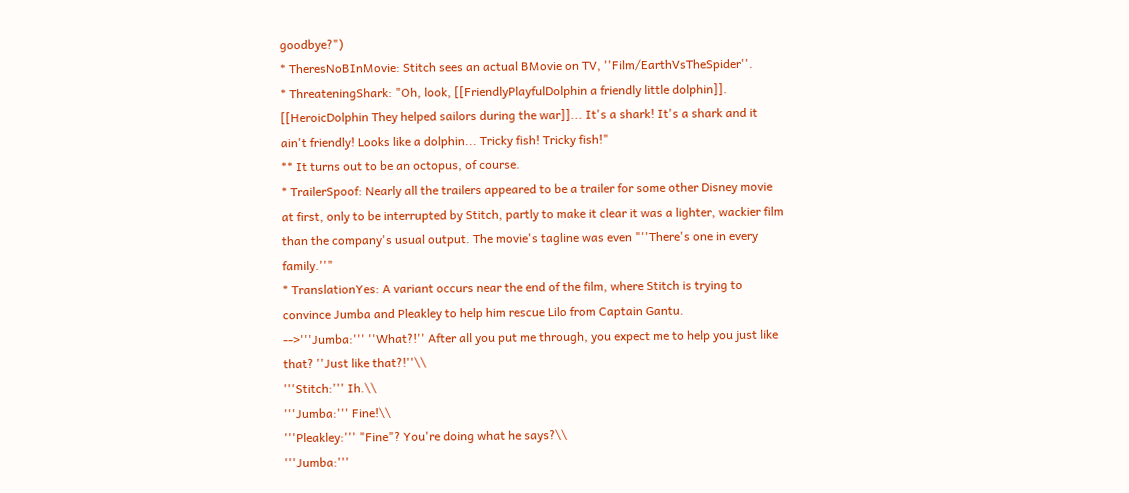goodbye?")
* TheresNoBInMovie: Stitch sees an actual BMovie on TV, ''Film/EarthVsTheSpider''.
* ThreateningShark: "Oh, look, [[FriendlyPlayfulDolphin a friendly little dolphin]]. [[HeroicDolphin They helped sailors during the war]]... It's a shark! It's a shark and it ain't friendly! Looks like a dolphin... Tricky fish! Tricky fish!"
** It turns out to be an octopus, of course.
* TrailerSpoof: Nearly all the trailers appeared to be a trailer for some other Disney movie at first, only to be interrupted by Stitch, partly to make it clear it was a lighter, wackier film than the company's usual output. The movie's tagline was even "''There's one in every family.''"
* TranslationYes: A variant occurs near the end of the film, where Stitch is trying to convince Jumba and Pleakley to help him rescue Lilo from Captain Gantu.
-->'''Jumba:''' ''What?!'' After all you put me through, you expect me to help you just like that? ''Just like that?!''\\
'''Stitch:''' Ih.\\
'''Jumba:''' Fine!\\
'''Pleakley:''' "Fine"? You're doing what he says?\\
'''Jumba:'''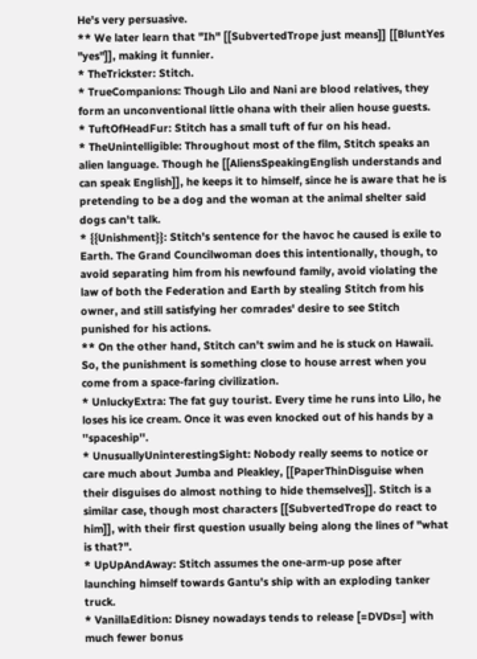He's very persuasive.
** We later learn that "Ih" [[SubvertedTrope just means]] [[BluntYes "yes"]], making it funnier.
* TheTrickster: Stitch.
* TrueCompanions: Though Lilo and Nani are blood relatives, they form an unconventional little ohana with their alien house guests.
* TuftOfHeadFur: Stitch has a small tuft of fur on his head.
* TheUnintelligible: Throughout most of the film, Stitch speaks an alien language. Though he [[AliensSpeakingEnglish understands and can speak English]], he keeps it to himself, since he is aware that he is pretending to be a dog and the woman at the animal shelter said dogs can't talk.
* {{Unishment}}: Stitch's sentence for the havoc he caused is exile to Earth. The Grand Councilwoman does this intentionally, though, to avoid separating him from his newfound family, avoid violating the law of both the Federation and Earth by stealing Stitch from his owner, and still satisfying her comrades' desire to see Stitch punished for his actions.
** On the other hand, Stitch can't swim and he is stuck on Hawaii. So, the punishment is something close to house arrest when you come from a space-faring civilization.
* UnluckyExtra: The fat guy tourist. Every time he runs into Lilo, he loses his ice cream. Once it was even knocked out of his hands by a ''spaceship''.
* UnusuallyUninterestingSight: Nobody really seems to notice or care much about Jumba and Pleakley, [[PaperThinDisguise when their disguises do almost nothing to hide themselves]]. Stitch is a similar case, though most characters [[SubvertedTrope do react to him]], with their first question usually being along the lines of "what is that?".
* UpUpAndAway: Stitch assumes the one-arm-up pose after launching himself towards Gantu's ship with an exploding tanker truck.
* VanillaEdition: Disney nowadays tends to release [=DVDs=] with much fewer bonus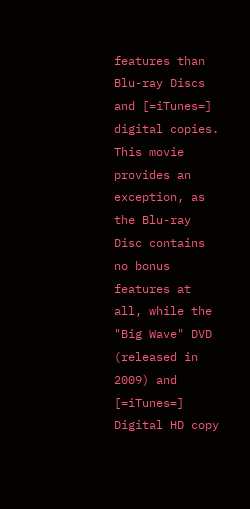features than Blu-ray Discs and [=iTunes=] digital copies. This movie provides an exception, as the Blu-ray Disc contains no bonus features at all, while the "Big Wave" DVD (released in 2009) and [=iTunes=] Digital HD copy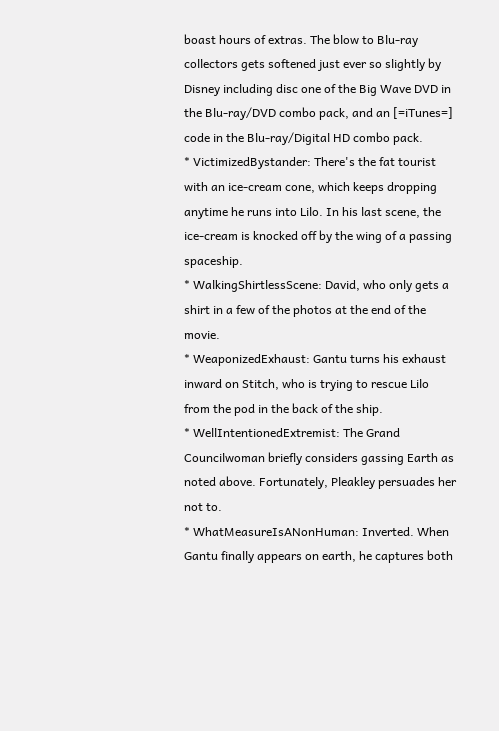boast hours of extras. The blow to Blu-ray collectors gets softened just ever so slightly by Disney including disc one of the Big Wave DVD in the Blu-ray/DVD combo pack, and an [=iTunes=] code in the Blu-ray/Digital HD combo pack.
* VictimizedBystander: There's the fat tourist with an ice-cream cone, which keeps dropping anytime he runs into Lilo. In his last scene, the ice-cream is knocked off by the wing of a passing spaceship.
* WalkingShirtlessScene: David, who only gets a shirt in a few of the photos at the end of the movie.
* WeaponizedExhaust: Gantu turns his exhaust inward on Stitch, who is trying to rescue Lilo from the pod in the back of the ship.
* WellIntentionedExtremist: The Grand Councilwoman briefly considers gassing Earth as noted above. Fortunately, Pleakley persuades her not to.
* WhatMeasureIsANonHuman: Inverted. When Gantu finally appears on earth, he captures both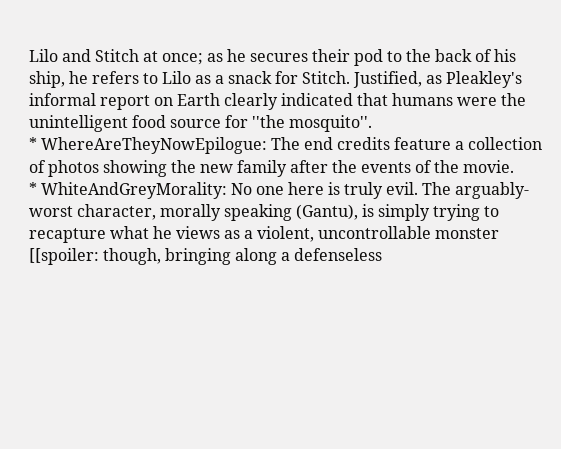Lilo and Stitch at once; as he secures their pod to the back of his ship, he refers to Lilo as a snack for Stitch. Justified, as Pleakley's informal report on Earth clearly indicated that humans were the unintelligent food source for ''the mosquito''.
* WhereAreTheyNowEpilogue: The end credits feature a collection of photos showing the new family after the events of the movie.
* WhiteAndGreyMorality: No one here is truly evil. The arguably-worst character, morally speaking (Gantu), is simply trying to recapture what he views as a violent, uncontrollable monster [[spoiler: though, bringing along a defenseless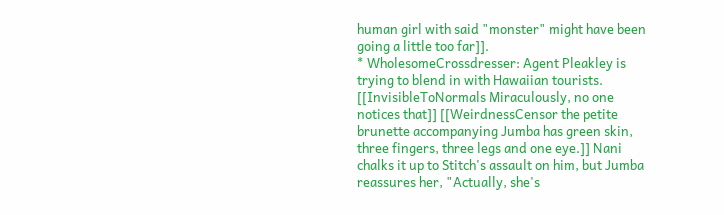human girl with said "monster" might have been going a little too far]].
* WholesomeCrossdresser: Agent Pleakley is trying to blend in with Hawaiian tourists. [[InvisibleToNormals Miraculously, no one notices that]] [[WeirdnessCensor the petite brunette accompanying Jumba has green skin, three fingers, three legs and one eye.]] Nani chalks it up to Stitch's assault on him, but Jumba reassures her, "Actually, she's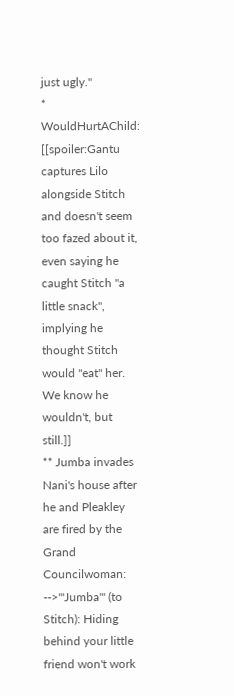just ugly."
* WouldHurtAChild: [[spoiler:Gantu captures Lilo alongside Stitch and doesn't seem too fazed about it, even saying he caught Stitch "a little snack", implying he thought Stitch would ''eat'' her. We know he wouldn't, but still.]]
** Jumba invades Nani's house after he and Pleakley are fired by the Grand Councilwoman:
-->'''Jumba''' (to Stitch): Hiding behind your little friend won't work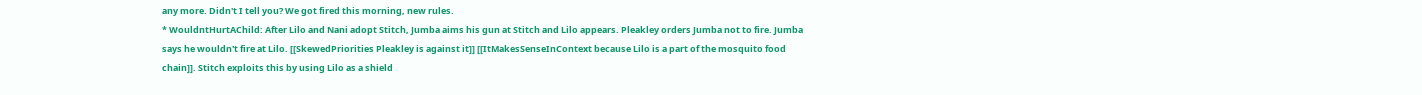any more. Didn't I tell you? We got fired this morning, new rules.
* WouldntHurtAChild: After Lilo and Nani adopt Stitch, Jumba aims his gun at Stitch and Lilo appears. Pleakley orders Jumba not to fire. Jumba says he wouldn't fire at Lilo. [[SkewedPriorities Pleakley is against it]] [[ItMakesSenseInContext because Lilo is a part of the mosquito food chain]]. Stitch exploits this by using Lilo as a shield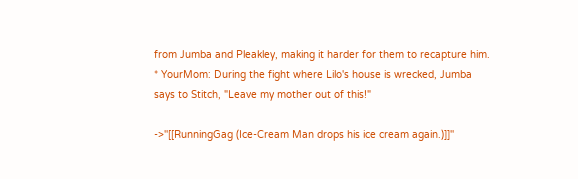from Jumba and Pleakley, making it harder for them to recapture him.
* YourMom: During the fight where Lilo's house is wrecked, Jumba says to Stitch, "Leave my mother out of this!"

->''[[RunningGag (Ice-Cream Man drops his ice cream again.)]]''